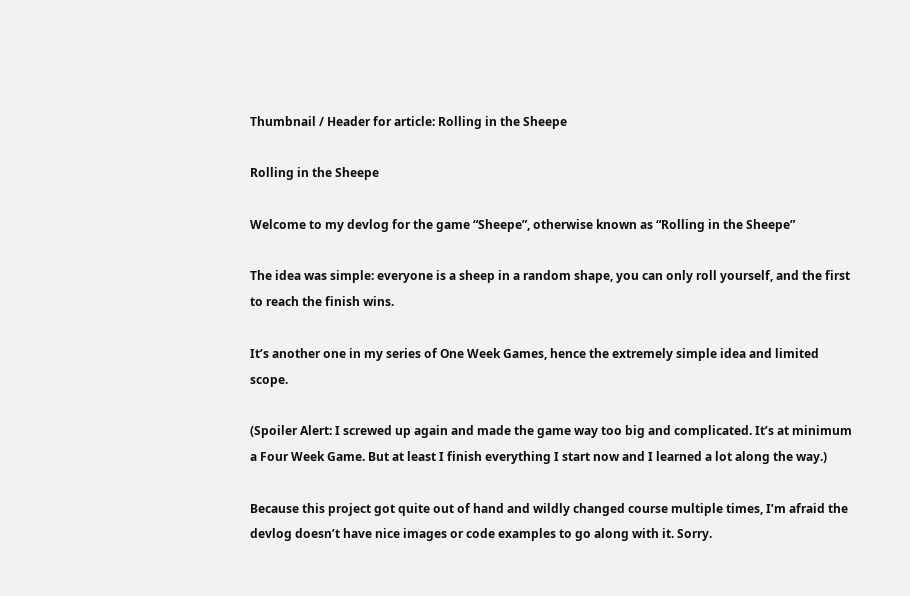Thumbnail / Header for article: Rolling in the Sheepe

Rolling in the Sheepe

Welcome to my devlog for the game “Sheepe”, otherwise known as “Rolling in the Sheepe”

The idea was simple: everyone is a sheep in a random shape, you can only roll yourself, and the first to reach the finish wins.

It’s another one in my series of One Week Games, hence the extremely simple idea and limited scope.

(Spoiler Alert: I screwed up again and made the game way too big and complicated. It’s at minimum a Four Week Game. But at least I finish everything I start now and I learned a lot along the way.)

Because this project got quite out of hand and wildly changed course multiple times, I’m afraid the devlog doesn’t have nice images or code examples to go along with it. Sorry.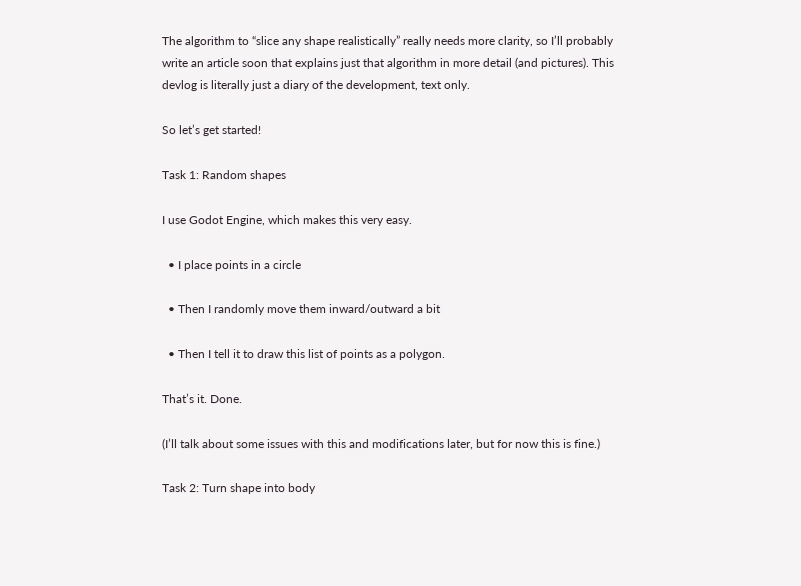The algorithm to “slice any shape realistically” really needs more clarity, so I’ll probably write an article soon that explains just that algorithm in more detail (and pictures). This devlog is literally just a diary of the development, text only.

So let’s get started!

Task 1: Random shapes

I use Godot Engine, which makes this very easy.

  • I place points in a circle

  • Then I randomly move them inward/outward a bit

  • Then I tell it to draw this list of points as a polygon.

That’s it. Done.

(I’ll talk about some issues with this and modifications later, but for now this is fine.)

Task 2: Turn shape into body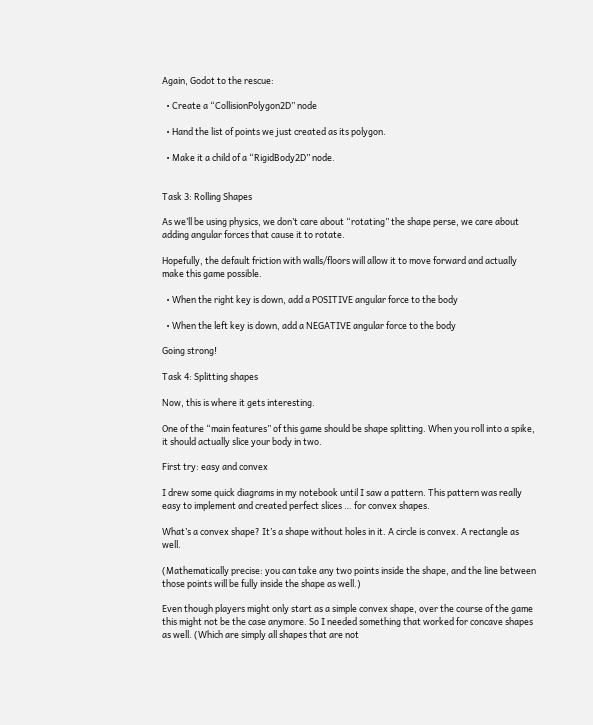Again, Godot to the rescue:

  • Create a “CollisionPolygon2D” node

  • Hand the list of points we just created as its polygon.

  • Make it a child of a “RigidBody2D” node.


Task 3: Rolling Shapes

As we’ll be using physics, we don’t care about “rotating” the shape perse, we care about adding angular forces that cause it to rotate.

Hopefully, the default friction with walls/floors will allow it to move forward and actually make this game possible.

  • When the right key is down, add a POSITIVE angular force to the body

  • When the left key is down, add a NEGATIVE angular force to the body

Going strong!

Task 4: Splitting shapes

Now, this is where it gets interesting.

One of the “main features” of this game should be shape splitting. When you roll into a spike, it should actually slice your body in two.

First try: easy and convex

I drew some quick diagrams in my notebook until I saw a pattern. This pattern was really easy to implement and created perfect slices … for convex shapes.

What’s a convex shape? It’s a shape without holes in it. A circle is convex. A rectangle as well.

(Mathematically precise: you can take any two points inside the shape, and the line between those points will be fully inside the shape as well.)

Even though players might only start as a simple convex shape, over the course of the game this might not be the case anymore. So I needed something that worked for concave shapes as well. (Which are simply all shapes that are not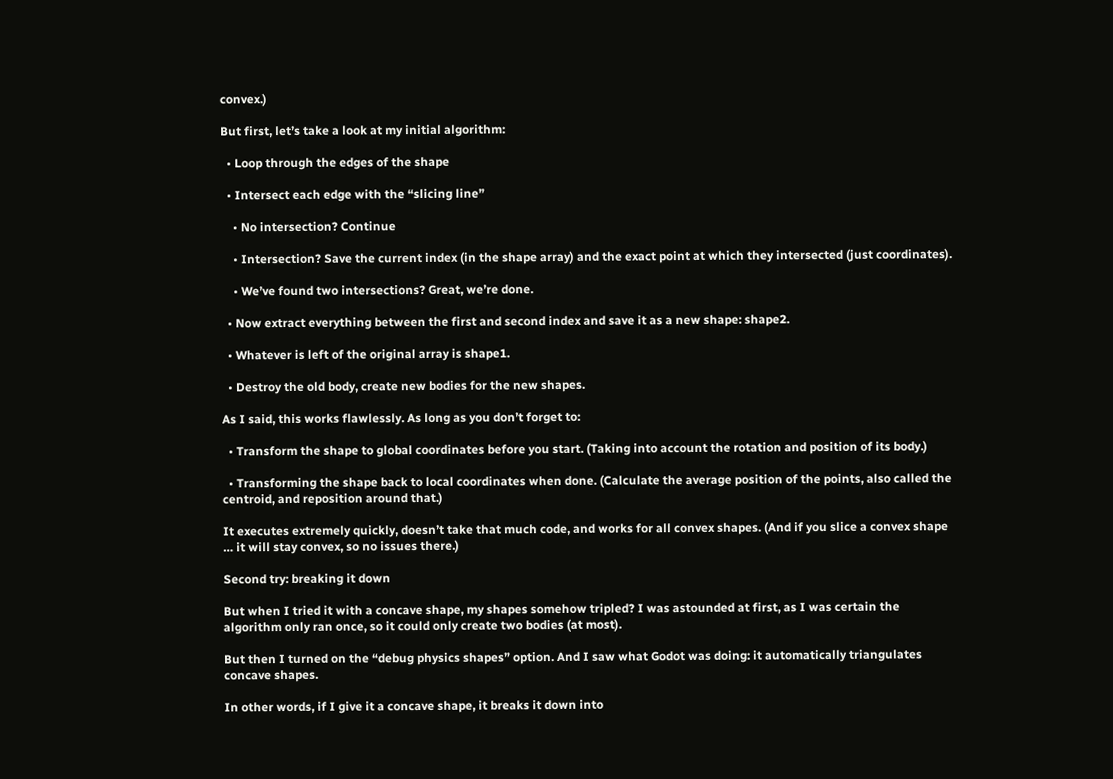convex.)

But first, let’s take a look at my initial algorithm:

  • Loop through the edges of the shape

  • Intersect each edge with the “slicing line”

    • No intersection? Continue

    • Intersection? Save the current index (in the shape array) and the exact point at which they intersected (just coordinates).

    • We’ve found two intersections? Great, we’re done.

  • Now extract everything between the first and second index and save it as a new shape: shape2.

  • Whatever is left of the original array is shape1.

  • Destroy the old body, create new bodies for the new shapes.

As I said, this works flawlessly. As long as you don’t forget to:

  • Transform the shape to global coordinates before you start. (Taking into account the rotation and position of its body.)

  • Transforming the shape back to local coordinates when done. (Calculate the average position of the points, also called the centroid, and reposition around that.)

It executes extremely quickly, doesn’t take that much code, and works for all convex shapes. (And if you slice a convex shape … it will stay convex, so no issues there.)

Second try: breaking it down

But when I tried it with a concave shape, my shapes somehow tripled? I was astounded at first, as I was certain the algorithm only ran once, so it could only create two bodies (at most).

But then I turned on the “debug physics shapes” option. And I saw what Godot was doing: it automatically triangulates concave shapes.

In other words, if I give it a concave shape, it breaks it down into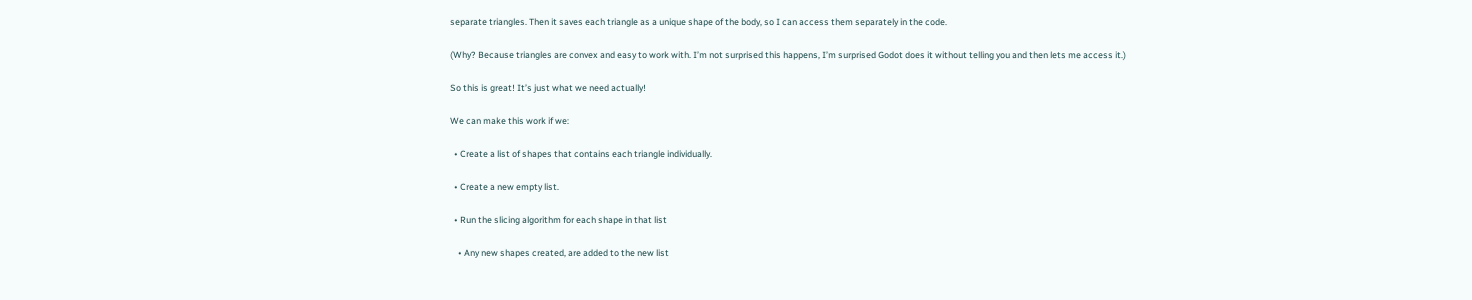separate triangles. Then it saves each triangle as a unique shape of the body, so I can access them separately in the code.

(Why? Because triangles are convex and easy to work with. I’m not surprised this happens, I’m surprised Godot does it without telling you and then lets me access it.)

So this is great! It’s just what we need actually!

We can make this work if we:

  • Create a list of shapes that contains each triangle individually.

  • Create a new empty list.

  • Run the slicing algorithm for each shape in that list

    • Any new shapes created, are added to the new list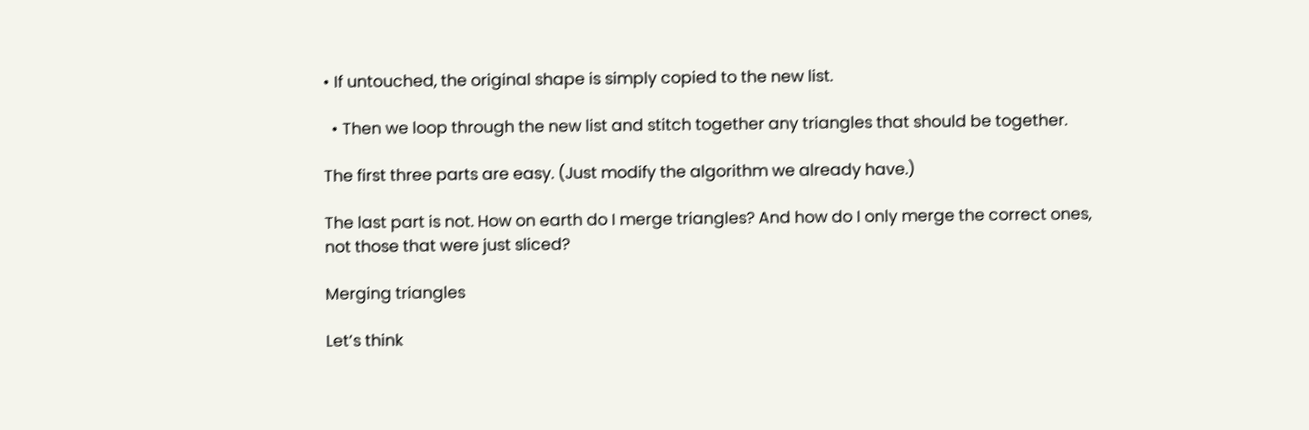• If untouched, the original shape is simply copied to the new list.

  • Then we loop through the new list and stitch together any triangles that should be together.

The first three parts are easy. (Just modify the algorithm we already have.)

The last part is not. How on earth do I merge triangles? And how do I only merge the correct ones, not those that were just sliced?

Merging triangles

Let’s think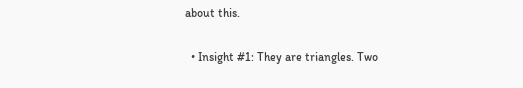about this.

  • Insight #1: They are triangles. Two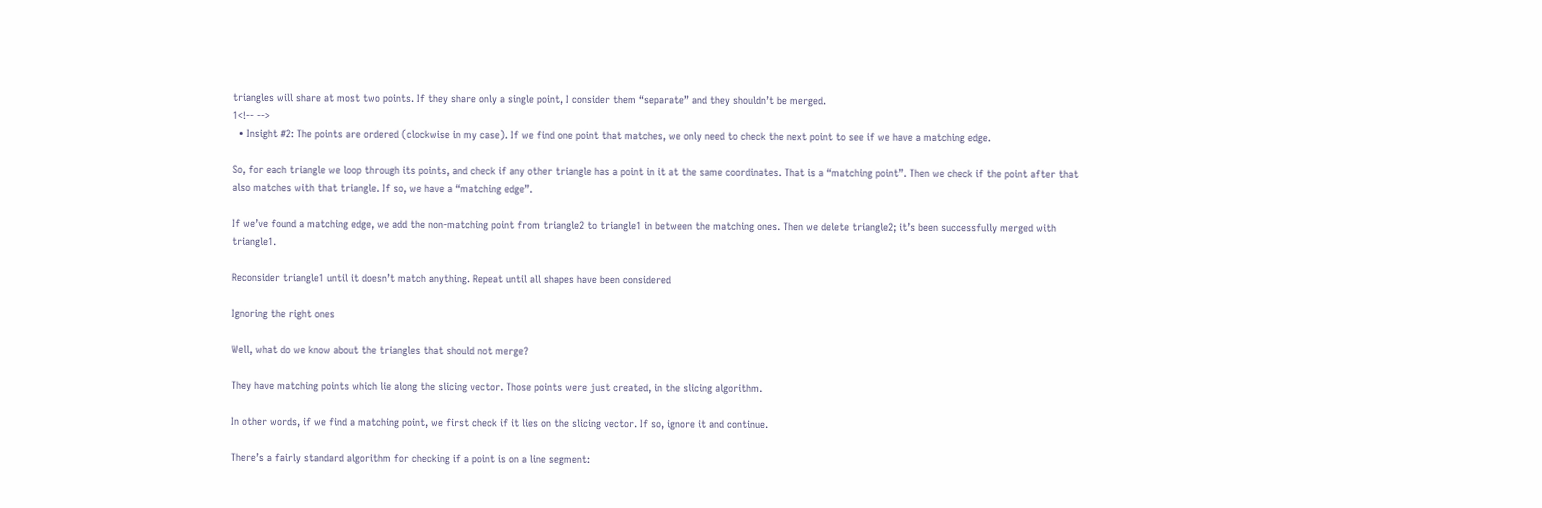triangles will share at most two points. If they share only a single point, I consider them “separate” and they shouldn’t be merged.
1<!-- -->
  • Insight #2: The points are ordered (clockwise in my case). If we find one point that matches, we only need to check the next point to see if we have a matching edge.

So, for each triangle we loop through its points, and check if any other triangle has a point in it at the same coordinates. That is a “matching point”. Then we check if the point after that also matches with that triangle. If so, we have a “matching edge”.

If we’ve found a matching edge, we add the non-matching point from triangle2 to triangle1 in between the matching ones. Then we delete triangle2; it’s been successfully merged with triangle1.

Reconsider triangle1 until it doesn’t match anything. Repeat until all shapes have been considered

Ignoring the right ones

Well, what do we know about the triangles that should not merge?

They have matching points which lie along the slicing vector. Those points were just created, in the slicing algorithm.

In other words, if we find a matching point, we first check if it lies on the slicing vector. If so, ignore it and continue.

There’s a fairly standard algorithm for checking if a point is on a line segment: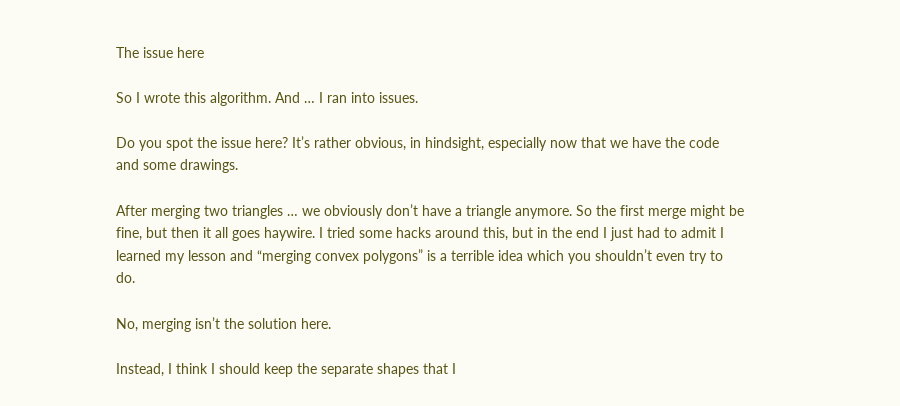The issue here

So I wrote this algorithm. And … I ran into issues.

Do you spot the issue here? It’s rather obvious, in hindsight, especially now that we have the code and some drawings.

After merging two triangles … we obviously don’t have a triangle anymore. So the first merge might be fine, but then it all goes haywire. I tried some hacks around this, but in the end I just had to admit I learned my lesson and “merging convex polygons” is a terrible idea which you shouldn’t even try to do.

No, merging isn’t the solution here.

Instead, I think I should keep the separate shapes that I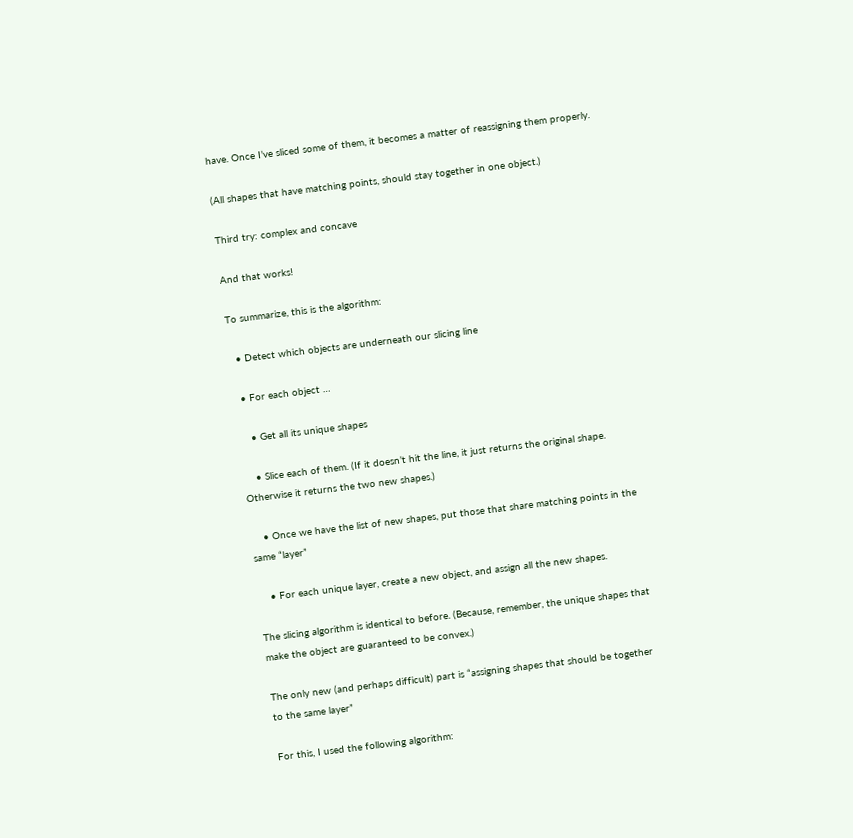have. Once I’ve sliced some of them, it becomes a matter of reassigning them properly.

(All shapes that have matching points, should stay together in one object.)

Third try: complex and concave

And that works!

To summarize, this is the algorithm:

  • Detect which objects are underneath our slicing line

  • For each object …

    • Get all its unique shapes

    • Slice each of them. (If it doesn’t hit the line, it just returns the original shape. Otherwise it returns the two new shapes.)

    • Once we have the list of new shapes, put those that share matching points in the same “layer”

    • For each unique layer, create a new object, and assign all the new shapes.

The slicing algorithm is identical to before. (Because, remember, the unique shapes that make the object are guaranteed to be convex.)

The only new (and perhaps difficult) part is “assigning shapes that should be together to the same layer”

For this, I used the following algorithm: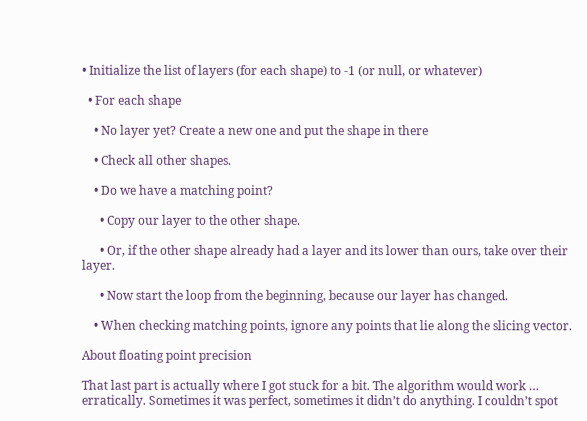• Initialize the list of layers (for each shape) to -1 (or null, or whatever)

  • For each shape

    • No layer yet? Create a new one and put the shape in there

    • Check all other shapes.

    • Do we have a matching point?

      • Copy our layer to the other shape.

      • Or, if the other shape already had a layer and its lower than ours, take over their layer.

      • Now start the loop from the beginning, because our layer has changed.

    • When checking matching points, ignore any points that lie along the slicing vector.

About floating point precision

That last part is actually where I got stuck for a bit. The algorithm would work … erratically. Sometimes it was perfect, sometimes it didn’t do anything. I couldn’t spot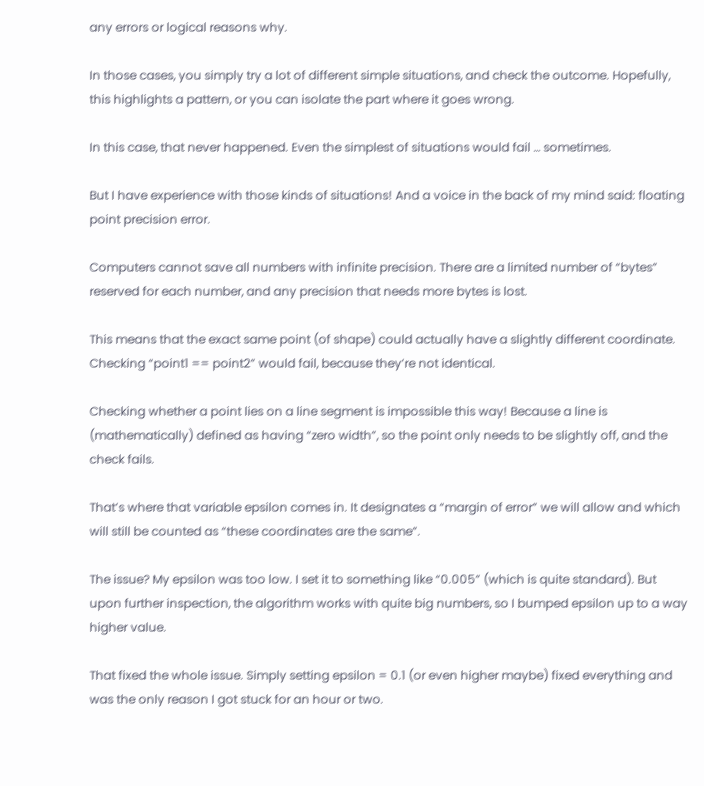any errors or logical reasons why.

In those cases, you simply try a lot of different simple situations, and check the outcome. Hopefully, this highlights a pattern, or you can isolate the part where it goes wrong.

In this case, that never happened. Even the simplest of situations would fail … sometimes.

But I have experience with those kinds of situations! And a voice in the back of my mind said: floating point precision error.

Computers cannot save all numbers with infinite precision. There are a limited number of “bytes” reserved for each number, and any precision that needs more bytes is lost.

This means that the exact same point (of shape) could actually have a slightly different coordinate. Checking “point1 == point2” would fail, because they’re not identical.

Checking whether a point lies on a line segment is impossible this way! Because a line is (mathematically) defined as having “zero width”, so the point only needs to be slightly off, and the check fails.

That’s where that variable epsilon comes in. It designates a “margin of error” we will allow and which will still be counted as “these coordinates are the same”.

The issue? My epsilon was too low. I set it to something like “0.005” (which is quite standard). But upon further inspection, the algorithm works with quite big numbers, so I bumped epsilon up to a way higher value.

That fixed the whole issue. Simply setting epsilon = 0.1 (or even higher maybe) fixed everything and was the only reason I got stuck for an hour or two.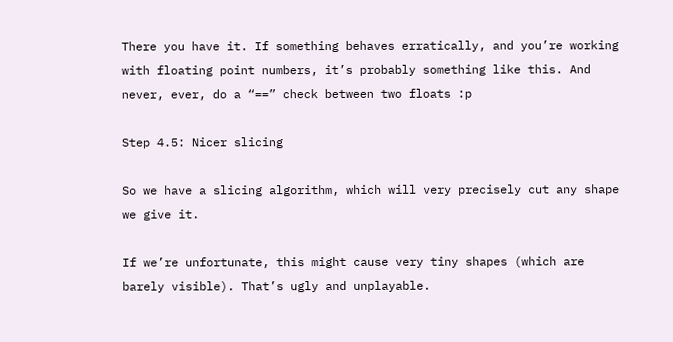There you have it. If something behaves erratically, and you’re working with floating point numbers, it’s probably something like this. And never, ever, do a “==” check between two floats :p

Step 4.5: Nicer slicing

So we have a slicing algorithm, which will very precisely cut any shape we give it.

If we’re unfortunate, this might cause very tiny shapes (which are barely visible). That’s ugly and unplayable.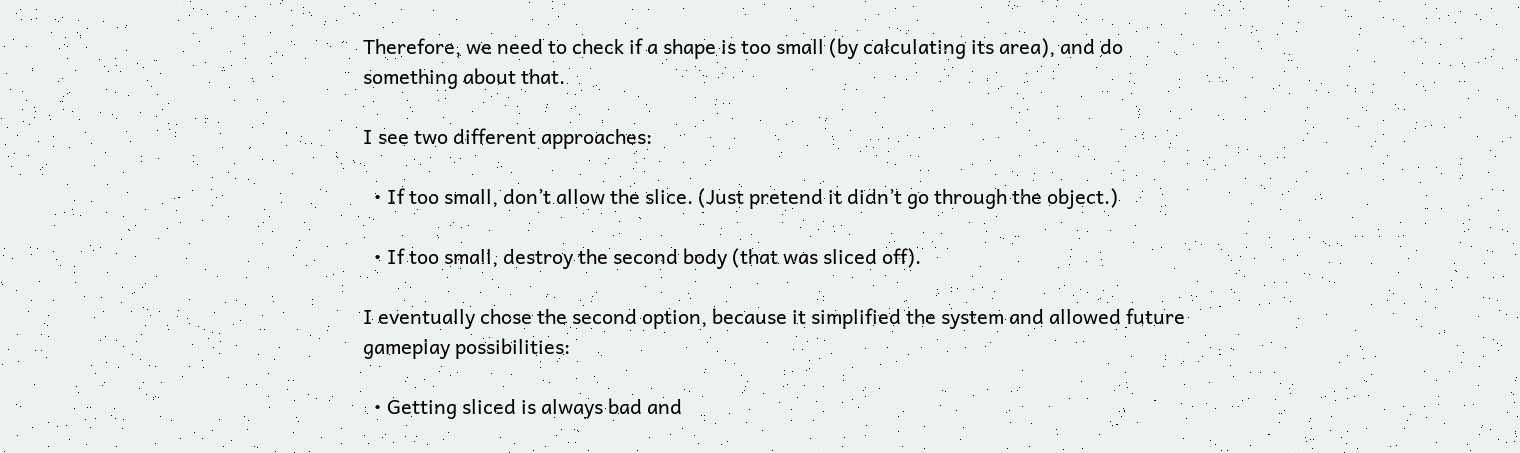Therefore, we need to check if a shape is too small (by calculating its area), and do something about that.

I see two different approaches:

  • If too small, don’t allow the slice. (Just pretend it didn’t go through the object.)

  • If too small, destroy the second body (that was sliced off).

I eventually chose the second option, because it simplified the system and allowed future gameplay possibilities:

  • Getting sliced is always bad and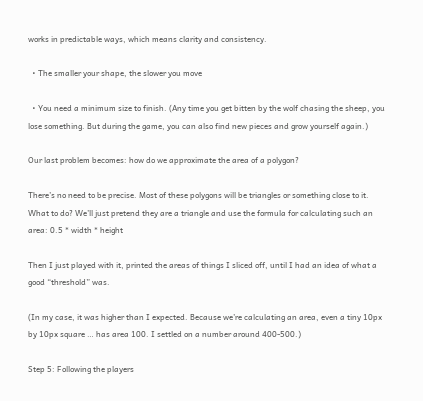works in predictable ways, which means clarity and consistency.

  • The smaller your shape, the slower you move

  • You need a minimum size to finish. (Any time you get bitten by the wolf chasing the sheep, you lose something. But during the game, you can also find new pieces and grow yourself again.)

Our last problem becomes: how do we approximate the area of a polygon?

There’s no need to be precise. Most of these polygons will be triangles or something close to it. What to do? We’ll just pretend they are a triangle and use the formula for calculating such an area: 0.5 * width * height

Then I just played with it, printed the areas of things I sliced off, until I had an idea of what a good “threshold” was.

(In my case, it was higher than I expected. Because we’re calculating an area, even a tiny 10px by 10px square … has area 100. I settled on a number around 400-500.)

Step 5: Following the players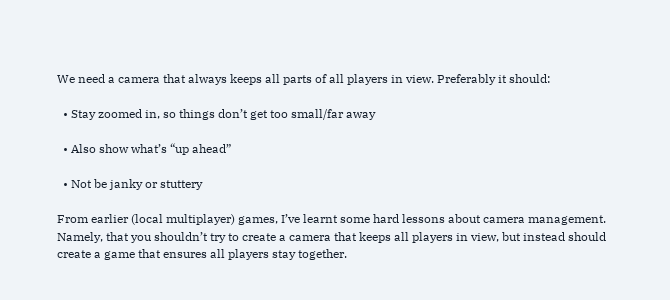We need a camera that always keeps all parts of all players in view. Preferably it should:

  • Stay zoomed in, so things don’t get too small/far away

  • Also show what’s “up ahead”

  • Not be janky or stuttery

From earlier (local multiplayer) games, I’ve learnt some hard lessons about camera management. Namely, that you shouldn’t try to create a camera that keeps all players in view, but instead should create a game that ensures all players stay together.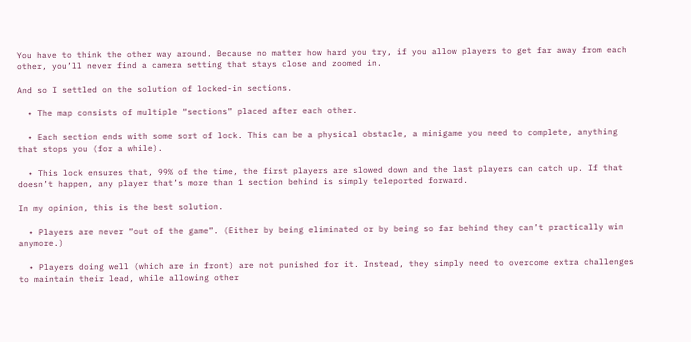You have to think the other way around. Because no matter how hard you try, if you allow players to get far away from each other, you’ll never find a camera setting that stays close and zoomed in.

And so I settled on the solution of locked-in sections.

  • The map consists of multiple “sections” placed after each other.

  • Each section ends with some sort of lock. This can be a physical obstacle, a minigame you need to complete, anything that stops you (for a while).

  • This lock ensures that, 99% of the time, the first players are slowed down and the last players can catch up. If that doesn’t happen, any player that’s more than 1 section behind is simply teleported forward.

In my opinion, this is the best solution.

  • Players are never “out of the game”. (Either by being eliminated or by being so far behind they can’t practically win anymore.)

  • Players doing well (which are in front) are not punished for it. Instead, they simply need to overcome extra challenges to maintain their lead, while allowing other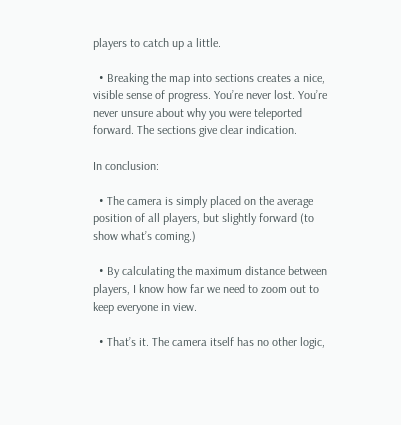players to catch up a little.

  • Breaking the map into sections creates a nice, visible sense of progress. You’re never lost. You’re never unsure about why you were teleported forward. The sections give clear indication.

In conclusion:

  • The camera is simply placed on the average position of all players, but slightly forward (to show what’s coming.)

  • By calculating the maximum distance between players, I know how far we need to zoom out to keep everyone in view.

  • That’s it. The camera itself has no other logic,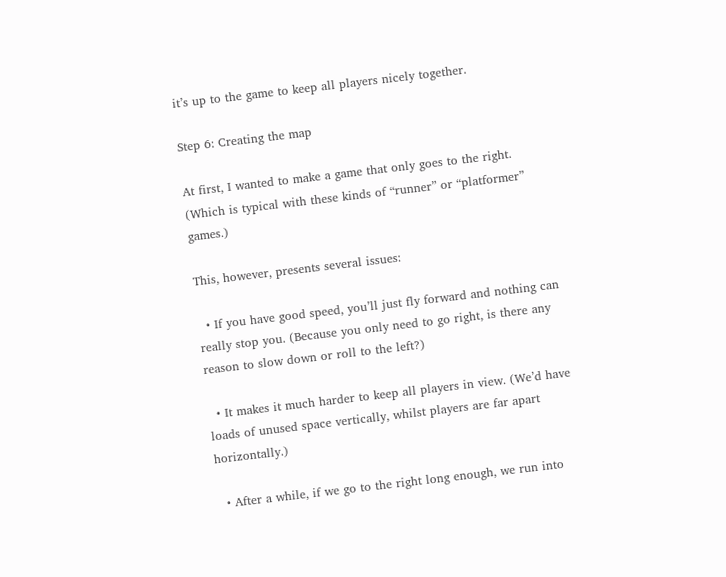it’s up to the game to keep all players nicely together.

Step 6: Creating the map

At first, I wanted to make a game that only goes to the right. (Which is typical with these kinds of “runner” or “platformer” games.)

This, however, presents several issues:

  • If you have good speed, you’ll just fly forward and nothing can really stop you. (Because you only need to go right, is there any reason to slow down or roll to the left?)

  • It makes it much harder to keep all players in view. (We’d have loads of unused space vertically, whilst players are far apart horizontally.)

  • After a while, if we go to the right long enough, we run into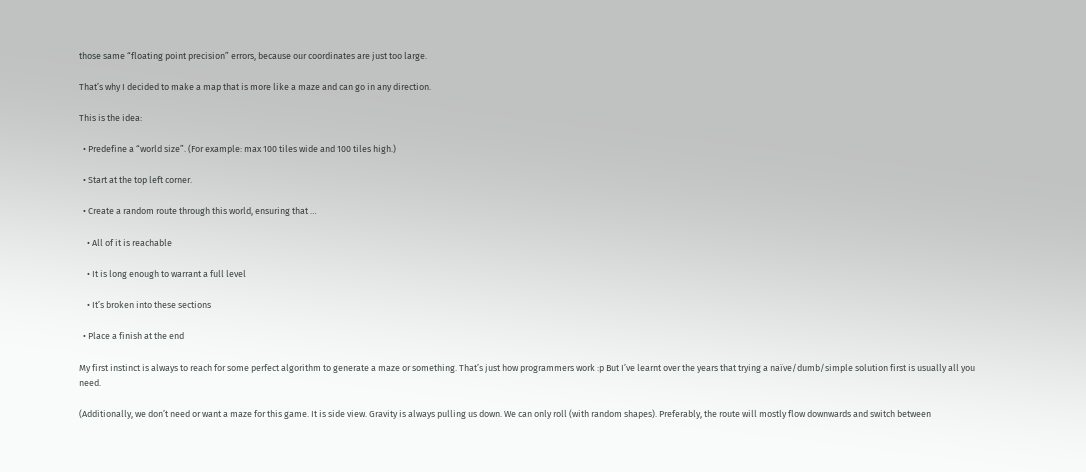those same “floating point precision” errors, because our coordinates are just too large.

That’s why I decided to make a map that is more like a maze and can go in any direction.

This is the idea:

  • Predefine a “world size”. (For example: max 100 tiles wide and 100 tiles high.)

  • Start at the top left corner.

  • Create a random route through this world, ensuring that …

    • All of it is reachable

    • It is long enough to warrant a full level

    • It’s broken into these sections

  • Place a finish at the end

My first instinct is always to reach for some perfect algorithm to generate a maze or something. That’s just how programmers work :p But I’ve learnt over the years that trying a naïve/dumb/simple solution first is usually all you need.

(Additionally, we don’t need or want a maze for this game. It is side view. Gravity is always pulling us down. We can only roll (with random shapes). Preferably, the route will mostly flow downwards and switch between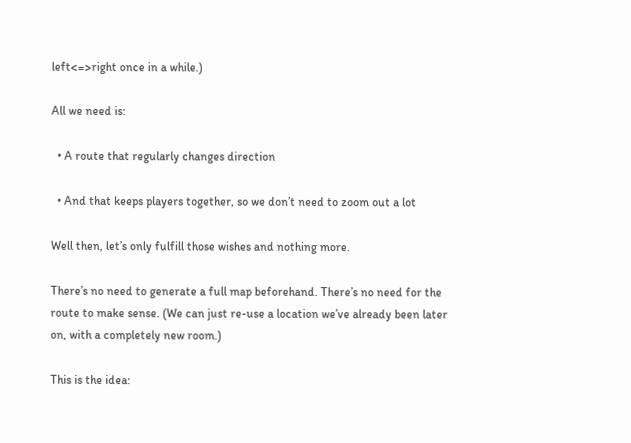left<=>right once in a while.)

All we need is:

  • A route that regularly changes direction

  • And that keeps players together, so we don’t need to zoom out a lot

Well then, let’s only fulfill those wishes and nothing more.

There’s no need to generate a full map beforehand. There’s no need for the route to make sense. (We can just re-use a location we’ve already been later on, with a completely new room.)

This is the idea: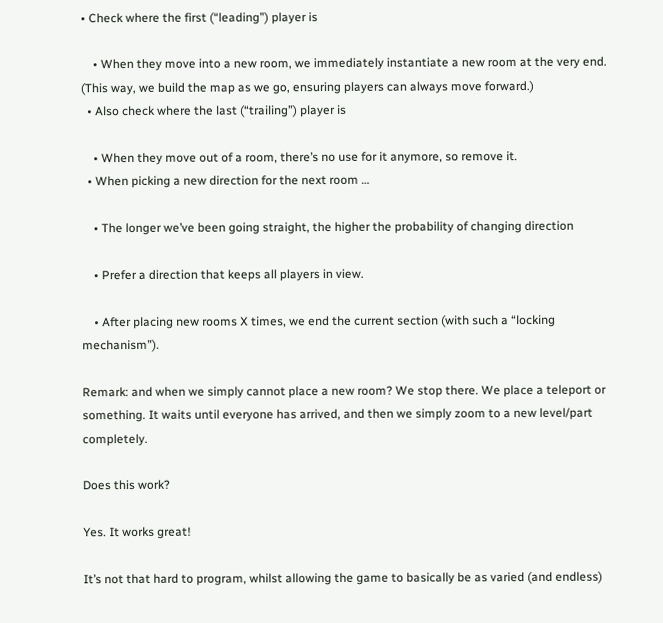• Check where the first (“leading”) player is

    • When they move into a new room, we immediately instantiate a new room at the very end. (This way, we build the map as we go, ensuring players can always move forward.)
  • Also check where the last (“trailing”) player is

    • When they move out of a room, there’s no use for it anymore, so remove it.
  • When picking a new direction for the next room …

    • The longer we’ve been going straight, the higher the probability of changing direction

    • Prefer a direction that keeps all players in view.

    • After placing new rooms X times, we end the current section (with such a “locking mechanism”).

Remark: and when we simply cannot place a new room? We stop there. We place a teleport or something. It waits until everyone has arrived, and then we simply zoom to a new level/part completely.

Does this work?

Yes. It works great!

It’s not that hard to program, whilst allowing the game to basically be as varied (and endless)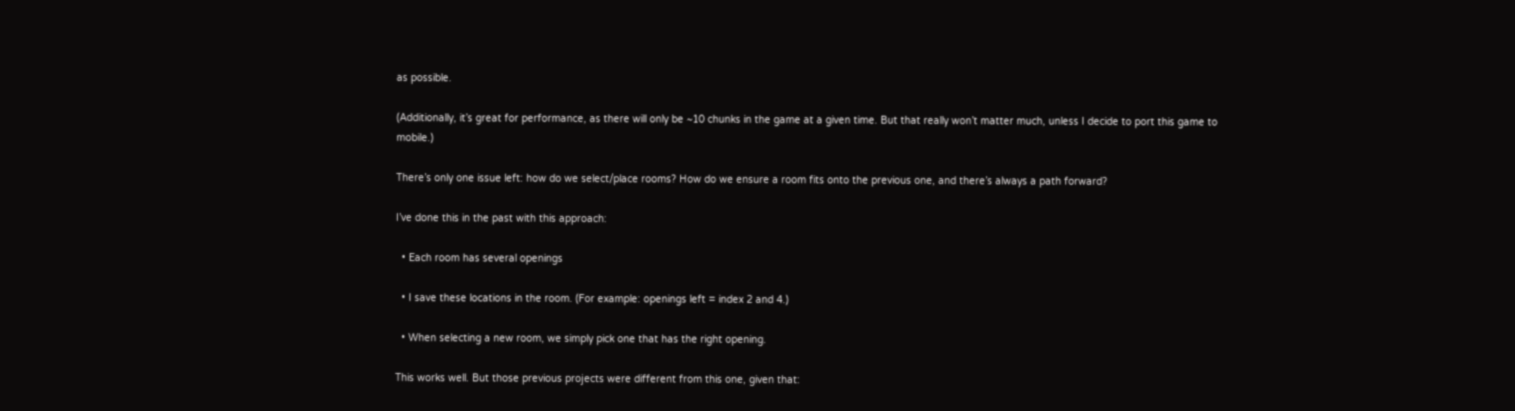as possible.

(Additionally, it’s great for performance, as there will only be ~10 chunks in the game at a given time. But that really won’t matter much, unless I decide to port this game to mobile.)

There’s only one issue left: how do we select/place rooms? How do we ensure a room fits onto the previous one, and there’s always a path forward?

I’ve done this in the past with this approach:

  • Each room has several openings

  • I save these locations in the room. (For example: openings left = index 2 and 4.)

  • When selecting a new room, we simply pick one that has the right opening.

This works well. But those previous projects were different from this one, given that: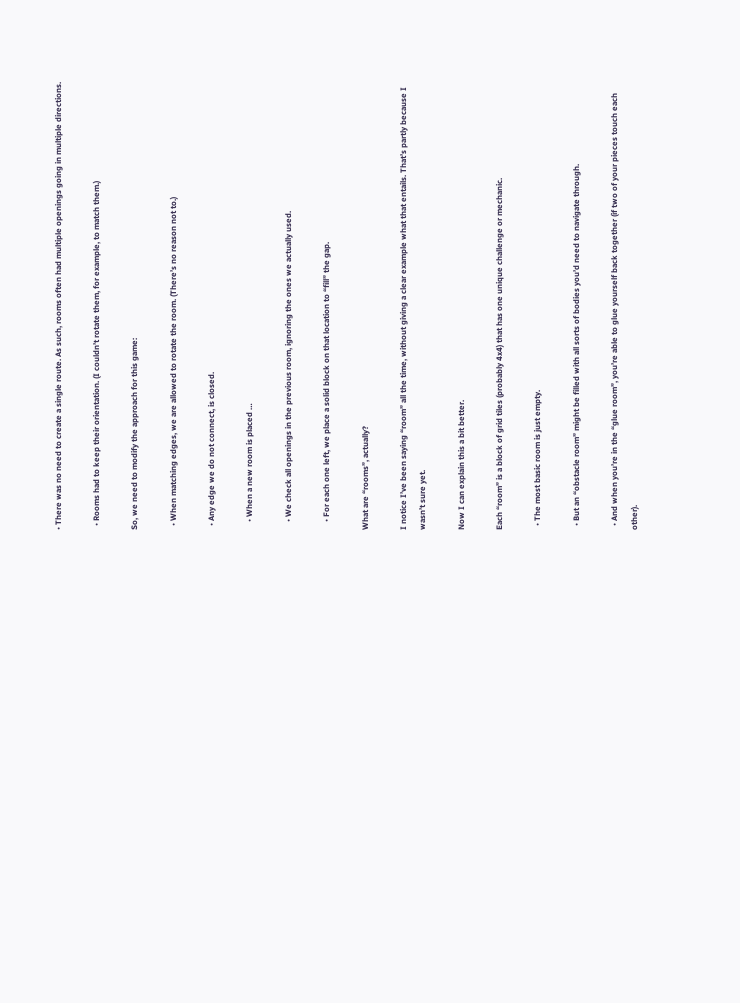• There was no need to create a single route. As such, rooms often had multiple openings going in multiple directions.

  • Rooms had to keep their orientation. (I couldn’t rotate them, for example, to match them.)

So, we need to modify the approach for this game:

  • When matching edges, we are allowed to rotate the room. (There’s no reason not to.)

  • Any edge we do not connect, is closed.

    • When a new room is placed …

    • We check all openings in the previous room, ignoring the ones we actually used.

    • For each one left, we place a solid block on that location to “fill” the gap.

What are “rooms”, actually?

I notice I’ve been saying “room” all the time, without giving a clear example what that entails. That’s partly because I wasn’t sure yet.

Now I can explain this a bit better.

Each “room” is a block of grid tiles (probably 4x4) that has one unique challenge or mechanic.

  • The most basic room is just empty.

  • But an “obstacle room” might be filled with all sorts of bodies you’d need to navigate through.

  • And when you’re in the “glue room”, you’re able to glue yourself back together (if two of your pieces touch each other).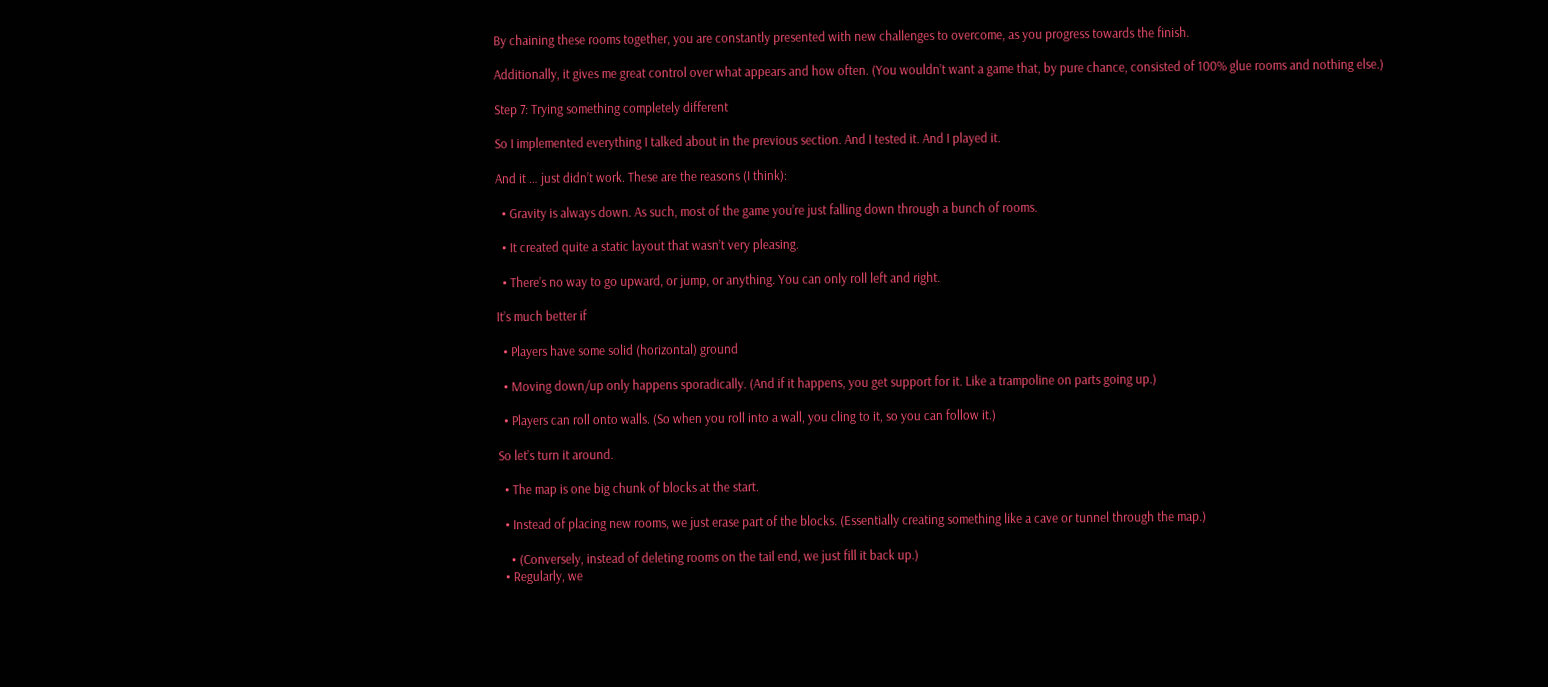By chaining these rooms together, you are constantly presented with new challenges to overcome, as you progress towards the finish.

Additionally, it gives me great control over what appears and how often. (You wouldn’t want a game that, by pure chance, consisted of 100% glue rooms and nothing else.)

Step 7: Trying something completely different

So I implemented everything I talked about in the previous section. And I tested it. And I played it.

And it … just didn’t work. These are the reasons (I think):

  • Gravity is always down. As such, most of the game you’re just falling down through a bunch of rooms.

  • It created quite a static layout that wasn’t very pleasing.

  • There’s no way to go upward, or jump, or anything. You can only roll left and right.

It’s much better if

  • Players have some solid (horizontal) ground

  • Moving down/up only happens sporadically. (And if it happens, you get support for it. Like a trampoline on parts going up.)

  • Players can roll onto walls. (So when you roll into a wall, you cling to it, so you can follow it.)

So let’s turn it around.

  • The map is one big chunk of blocks at the start.

  • Instead of placing new rooms, we just erase part of the blocks. (Essentially creating something like a cave or tunnel through the map.)

    • (Conversely, instead of deleting rooms on the tail end, we just fill it back up.)
  • Regularly, we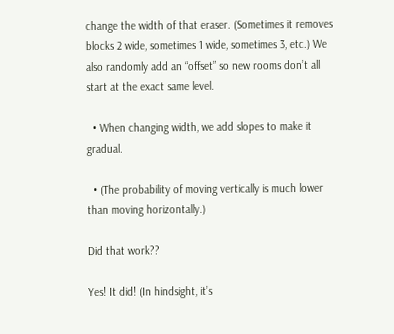change the width of that eraser. (Sometimes it removes blocks 2 wide, sometimes 1 wide, sometimes 3, etc.) We also randomly add an “offset” so new rooms don’t all start at the exact same level.

  • When changing width, we add slopes to make it gradual.

  • (The probability of moving vertically is much lower than moving horizontally.)

Did that work??

Yes! It did! (In hindsight, it’s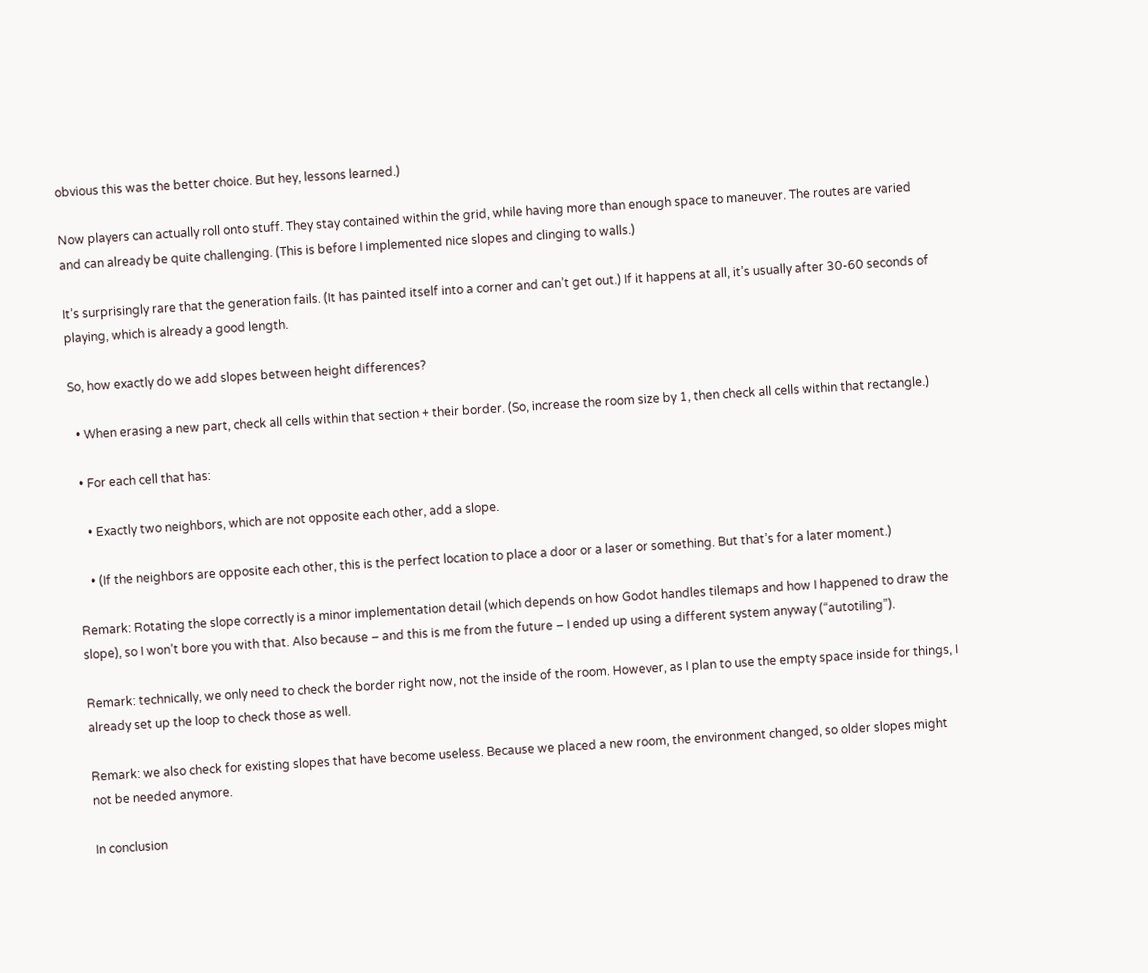obvious this was the better choice. But hey, lessons learned.)

Now players can actually roll onto stuff. They stay contained within the grid, while having more than enough space to maneuver. The routes are varied and can already be quite challenging. (This is before I implemented nice slopes and clinging to walls.)

It’s surprisingly rare that the generation fails. (It has painted itself into a corner and can’t get out.) If it happens at all, it’s usually after 30-60 seconds of playing, which is already a good length.

So, how exactly do we add slopes between height differences?

  • When erasing a new part, check all cells within that section + their border. (So, increase the room size by 1, then check all cells within that rectangle.)

  • For each cell that has:

    • Exactly two neighbors, which are not opposite each other, add a slope.

    • (If the neighbors are opposite each other, this is the perfect location to place a door or a laser or something. But that’s for a later moment.)

Remark: Rotating the slope correctly is a minor implementation detail (which depends on how Godot handles tilemaps and how I happened to draw the slope), so I won’t bore you with that. Also because – and this is me from the future – I ended up using a different system anyway (“autotiling”).

Remark: technically, we only need to check the border right now, not the inside of the room. However, as I plan to use the empty space inside for things, I already set up the loop to check those as well.

Remark: we also check for existing slopes that have become useless. Because we placed a new room, the environment changed, so older slopes might not be needed anymore.

In conclusion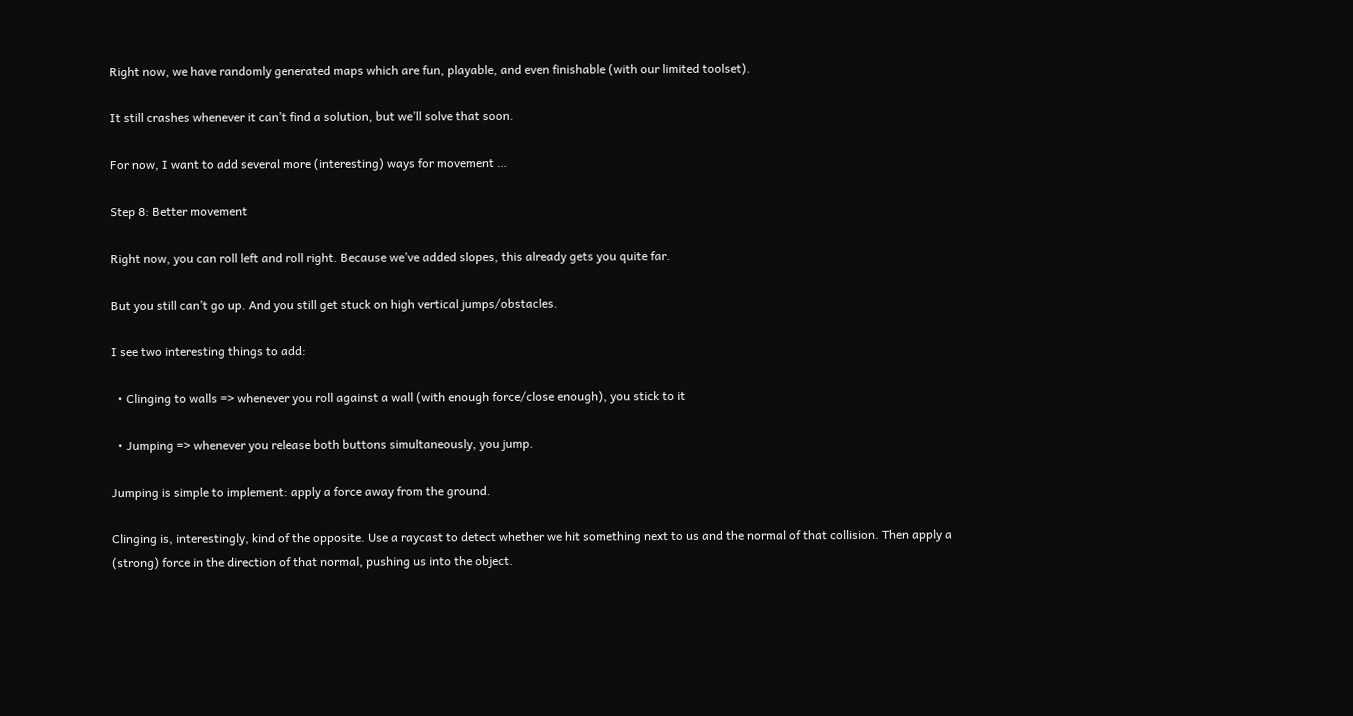Right now, we have randomly generated maps which are fun, playable, and even finishable (with our limited toolset).

It still crashes whenever it can’t find a solution, but we’ll solve that soon.

For now, I want to add several more (interesting) ways for movement …

Step 8: Better movement

Right now, you can roll left and roll right. Because we’ve added slopes, this already gets you quite far.

But you still can’t go up. And you still get stuck on high vertical jumps/obstacles.

I see two interesting things to add:

  • Clinging to walls => whenever you roll against a wall (with enough force/close enough), you stick to it

  • Jumping => whenever you release both buttons simultaneously, you jump.

Jumping is simple to implement: apply a force away from the ground.

Clinging is, interestingly, kind of the opposite. Use a raycast to detect whether we hit something next to us and the normal of that collision. Then apply a (strong) force in the direction of that normal, pushing us into the object.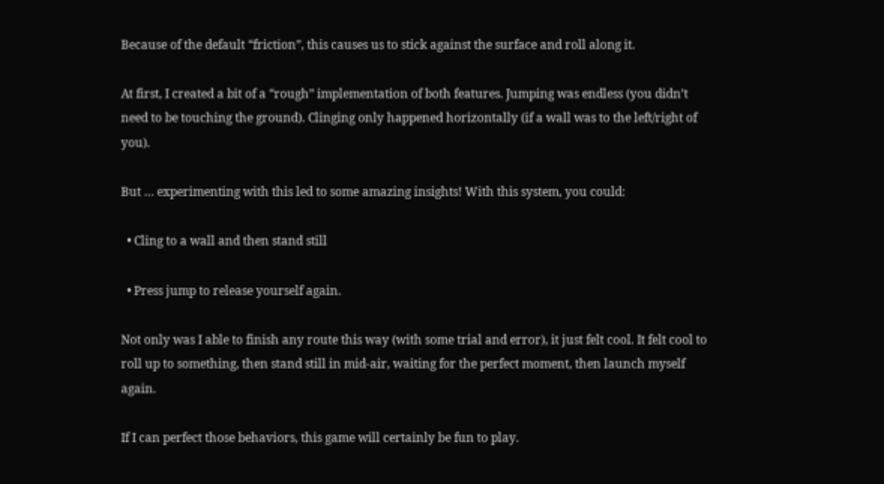Because of the default “friction”, this causes us to stick against the surface and roll along it.

At first, I created a bit of a “rough” implementation of both features. Jumping was endless (you didn’t need to be touching the ground). Clinging only happened horizontally (if a wall was to the left/right of you).

But … experimenting with this led to some amazing insights! With this system, you could:

  • Cling to a wall and then stand still

  • Press jump to release yourself again.

Not only was I able to finish any route this way (with some trial and error), it just felt cool. It felt cool to roll up to something, then stand still in mid-air, waiting for the perfect moment, then launch myself again.

If I can perfect those behaviors, this game will certainly be fun to play.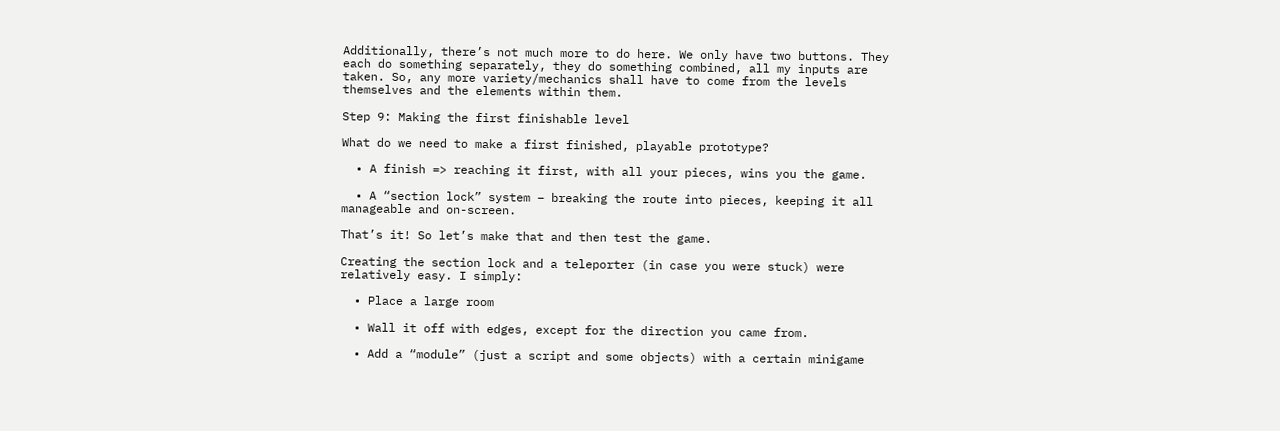Additionally, there’s not much more to do here. We only have two buttons. They each do something separately, they do something combined, all my inputs are taken. So, any more variety/mechanics shall have to come from the levels themselves and the elements within them.

Step 9: Making the first finishable level

What do we need to make a first finished, playable prototype?

  • A finish => reaching it first, with all your pieces, wins you the game.

  • A “section lock” system – breaking the route into pieces, keeping it all manageable and on-screen.

That’s it! So let’s make that and then test the game.

Creating the section lock and a teleporter (in case you were stuck) were relatively easy. I simply:

  • Place a large room

  • Wall it off with edges, except for the direction you came from.

  • Add a “module” (just a script and some objects) with a certain minigame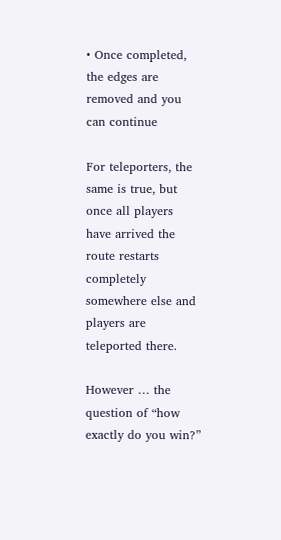• Once completed, the edges are removed and you can continue

For teleporters, the same is true, but once all players have arrived the route restarts completely somewhere else and players are teleported there.

However … the question of “how exactly do you win?”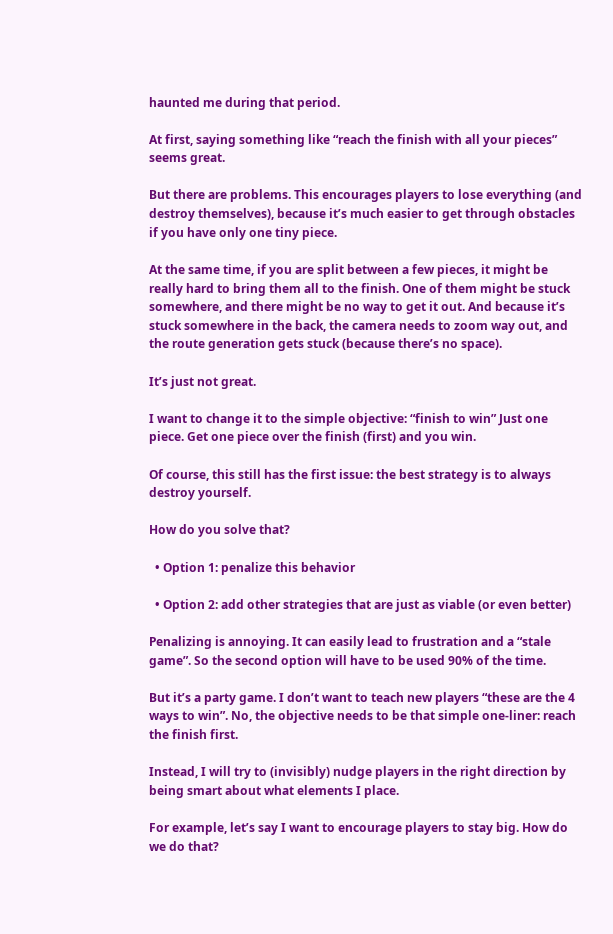haunted me during that period.

At first, saying something like “reach the finish with all your pieces” seems great.

But there are problems. This encourages players to lose everything (and destroy themselves), because it’s much easier to get through obstacles if you have only one tiny piece.

At the same time, if you are split between a few pieces, it might be really hard to bring them all to the finish. One of them might be stuck somewhere, and there might be no way to get it out. And because it’s stuck somewhere in the back, the camera needs to zoom way out, and the route generation gets stuck (because there’s no space).

It’s just not great.

I want to change it to the simple objective: “finish to win” Just one piece. Get one piece over the finish (first) and you win.

Of course, this still has the first issue: the best strategy is to always destroy yourself.

How do you solve that?

  • Option 1: penalize this behavior

  • Option 2: add other strategies that are just as viable (or even better)

Penalizing is annoying. It can easily lead to frustration and a “stale game”. So the second option will have to be used 90% of the time.

But it’s a party game. I don’t want to teach new players “these are the 4 ways to win”. No, the objective needs to be that simple one-liner: reach the finish first.

Instead, I will try to (invisibly) nudge players in the right direction by being smart about what elements I place.

For example, let’s say I want to encourage players to stay big. How do we do that?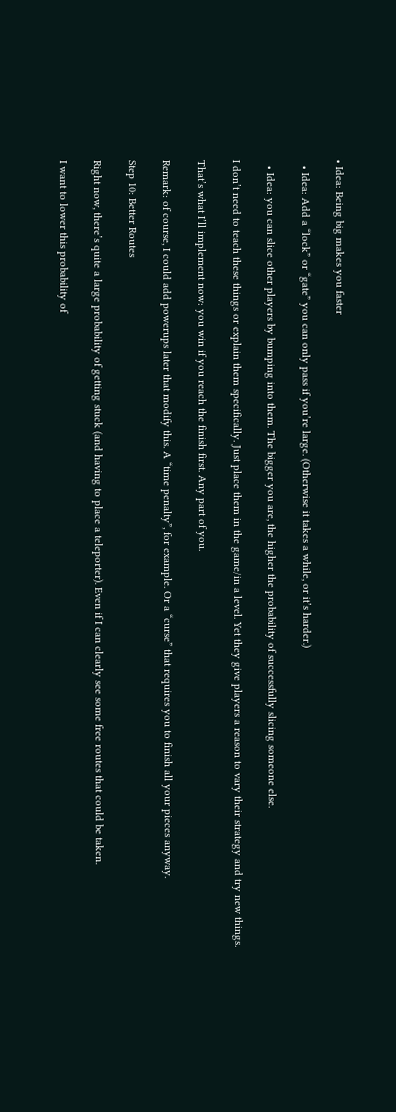• Idea: Being big makes you faster

  • Idea: Add a “lock” or “gate” you can only pass if you’re large. (Otherwise it takes a while, or it’s harder.)

  • Idea: you can slice other players by bumping into them. The bigger you are, the higher the probability of successfully slicing someone else.

I don’t need to teach these things or explain them specifically. Just place them in the game/in a level. Yet they give players a reason to vary their strategy and try new things.

That’s what I’ll implement now: you win if you reach the finish first. Any part of you.

Remark: of course, I could add powerups later that modify this. A “time penalty”, for example. Or a “curse” that requires you to finish all your pieces anyway.

Step 10: Better Routes

Right now, there’s quite a large probability of getting stuck (and having to place a teleporter). Even if I can clearly see some free routes that could be taken.

I want to lower this probability of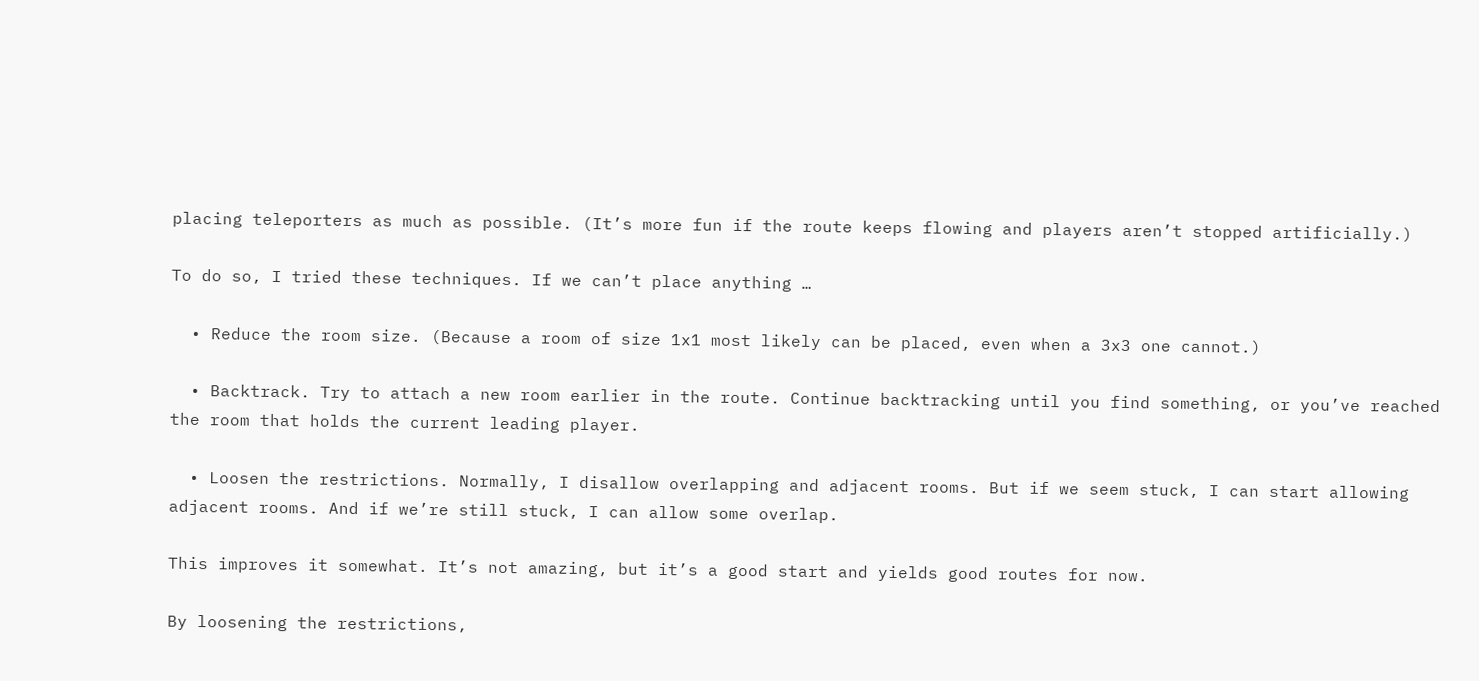placing teleporters as much as possible. (It’s more fun if the route keeps flowing and players aren’t stopped artificially.)

To do so, I tried these techniques. If we can’t place anything …

  • Reduce the room size. (Because a room of size 1x1 most likely can be placed, even when a 3x3 one cannot.)

  • Backtrack. Try to attach a new room earlier in the route. Continue backtracking until you find something, or you’ve reached the room that holds the current leading player.

  • Loosen the restrictions. Normally, I disallow overlapping and adjacent rooms. But if we seem stuck, I can start allowing adjacent rooms. And if we’re still stuck, I can allow some overlap.

This improves it somewhat. It’s not amazing, but it’s a good start and yields good routes for now.

By loosening the restrictions,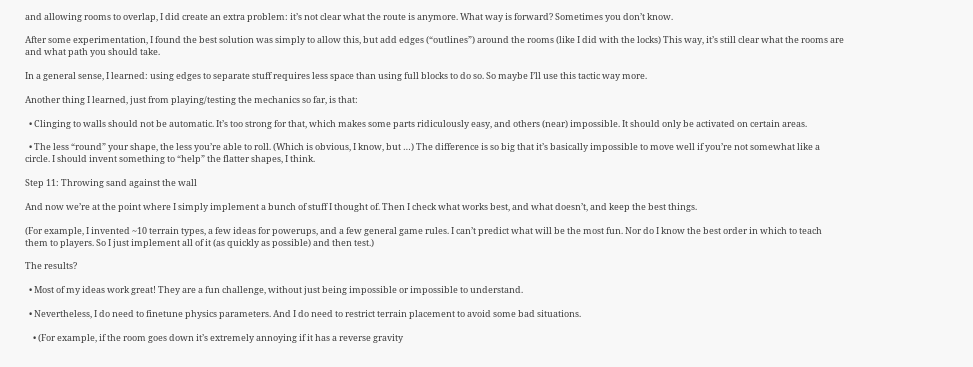and allowing rooms to overlap, I did create an extra problem: it’s not clear what the route is anymore. What way is forward? Sometimes you don’t know.

After some experimentation, I found the best solution was simply to allow this, but add edges (“outlines”) around the rooms (like I did with the locks) This way, it’s still clear what the rooms are and what path you should take.

In a general sense, I learned: using edges to separate stuff requires less space than using full blocks to do so. So maybe I’ll use this tactic way more.

Another thing I learned, just from playing/testing the mechanics so far, is that:

  • Clinging to walls should not be automatic. It’s too strong for that, which makes some parts ridiculously easy, and others (near) impossible. It should only be activated on certain areas.

  • The less “round” your shape, the less you’re able to roll. (Which is obvious, I know, but …) The difference is so big that it’s basically impossible to move well if you’re not somewhat like a circle. I should invent something to “help” the flatter shapes, I think.

Step 11: Throwing sand against the wall

And now we’re at the point where I simply implement a bunch of stuff I thought of. Then I check what works best, and what doesn’t, and keep the best things.

(For example, I invented ~10 terrain types, a few ideas for powerups, and a few general game rules. I can’t predict what will be the most fun. Nor do I know the best order in which to teach them to players. So I just implement all of it (as quickly as possible) and then test.)

The results?

  • Most of my ideas work great! They are a fun challenge, without just being impossible or impossible to understand.

  • Nevertheless, I do need to finetune physics parameters. And I do need to restrict terrain placement to avoid some bad situations.

    • (For example, if the room goes down it’s extremely annoying if it has a reverse gravity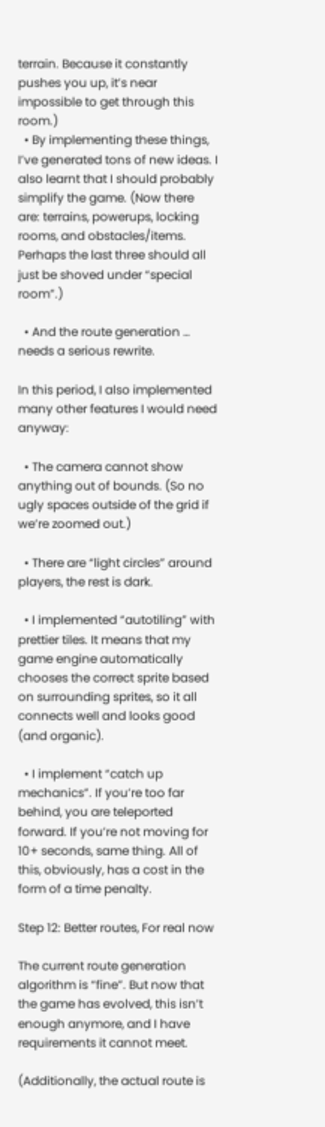terrain. Because it constantly pushes you up, it’s near impossible to get through this room.)
  • By implementing these things, I’ve generated tons of new ideas. I also learnt that I should probably simplify the game. (Now there are: terrains, powerups, locking rooms, and obstacles/items. Perhaps the last three should all just be shoved under “special room”.)

  • And the route generation … needs a serious rewrite.

In this period, I also implemented many other features I would need anyway:

  • The camera cannot show anything out of bounds. (So no ugly spaces outside of the grid if we’re zoomed out.)

  • There are “light circles” around players, the rest is dark.

  • I implemented “autotiling” with prettier tiles. It means that my game engine automatically chooses the correct sprite based on surrounding sprites, so it all connects well and looks good (and organic).

  • I implement “catch up mechanics”. If you’re too far behind, you are teleported forward. If you’re not moving for 10+ seconds, same thing. All of this, obviously, has a cost in the form of a time penalty.

Step 12: Better routes, For real now

The current route generation algorithm is “fine”. But now that the game has evolved, this isn’t enough anymore, and I have requirements it cannot meet.

(Additionally, the actual route is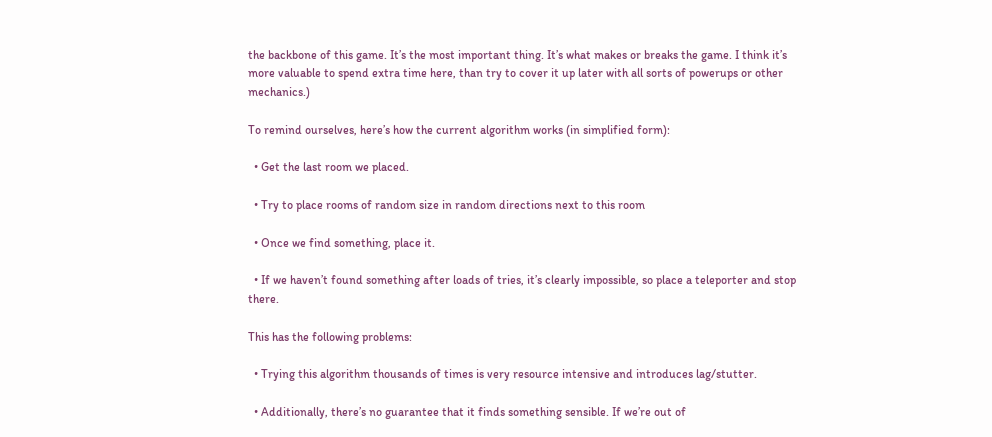the backbone of this game. It’s the most important thing. It’s what makes or breaks the game. I think it’s more valuable to spend extra time here, than try to cover it up later with all sorts of powerups or other mechanics.)

To remind ourselves, here’s how the current algorithm works (in simplified form):

  • Get the last room we placed.

  • Try to place rooms of random size in random directions next to this room

  • Once we find something, place it.

  • If we haven’t found something after loads of tries, it’s clearly impossible, so place a teleporter and stop there.

This has the following problems:

  • Trying this algorithm thousands of times is very resource intensive and introduces lag/stutter.

  • Additionally, there’s no guarantee that it finds something sensible. If we’re out of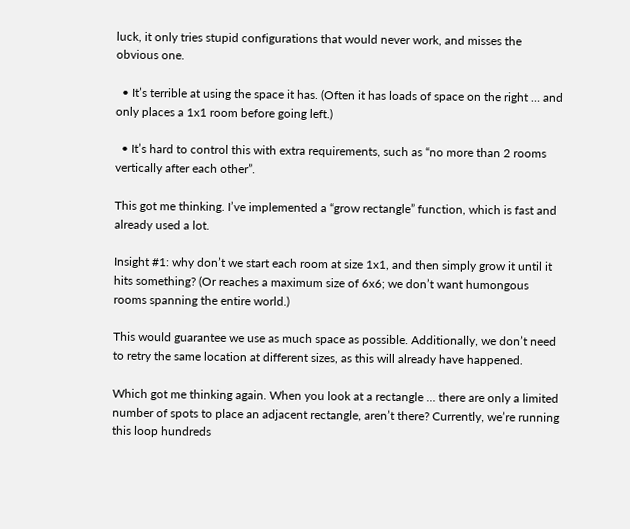luck, it only tries stupid configurations that would never work, and misses the obvious one.

  • It’s terrible at using the space it has. (Often it has loads of space on the right … and only places a 1x1 room before going left.)

  • It’s hard to control this with extra requirements, such as “no more than 2 rooms vertically after each other”.

This got me thinking. I’ve implemented a “grow rectangle” function, which is fast and already used a lot.

Insight #1: why don’t we start each room at size 1x1, and then simply grow it until it hits something? (Or reaches a maximum size of 6x6; we don’t want humongous rooms spanning the entire world.)

This would guarantee we use as much space as possible. Additionally, we don’t need to retry the same location at different sizes, as this will already have happened.

Which got me thinking again. When you look at a rectangle … there are only a limited number of spots to place an adjacent rectangle, aren’t there? Currently, we’re running this loop hundreds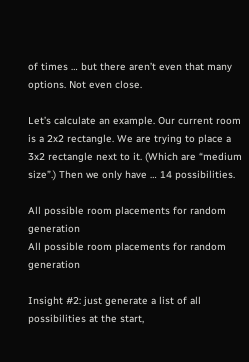of times … but there aren’t even that many options. Not even close.

Let’s calculate an example. Our current room is a 2x2 rectangle. We are trying to place a 3x2 rectangle next to it. (Which are “medium size”.) Then we only have … 14 possibilities.

All possible room placements for random generation
All possible room placements for random generation

Insight #2: just generate a list of all possibilities at the start,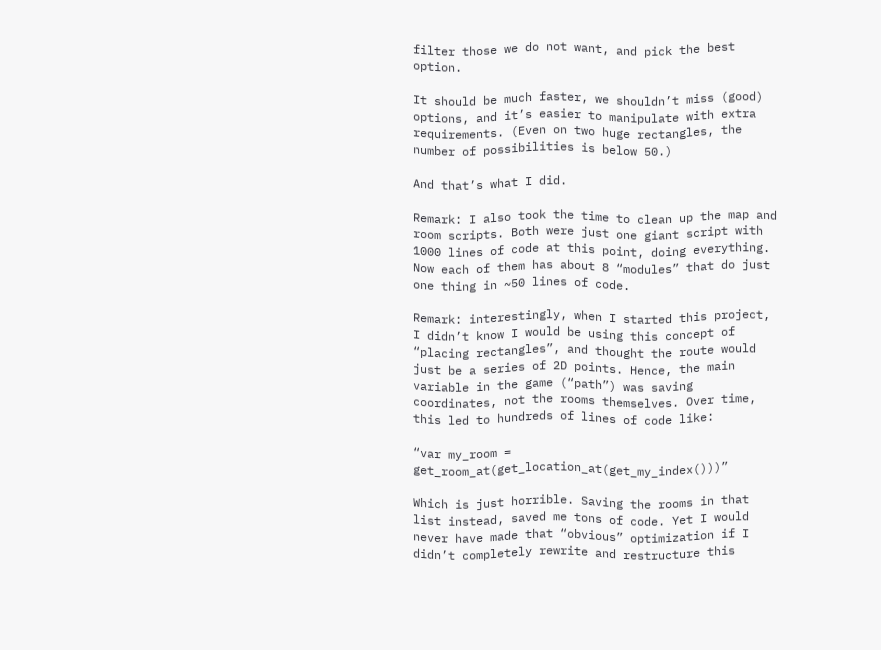filter those we do not want, and pick the best option.

It should be much faster, we shouldn’t miss (good) options, and it’s easier to manipulate with extra requirements. (Even on two huge rectangles, the number of possibilities is below 50.)

And that’s what I did.

Remark: I also took the time to clean up the map and room scripts. Both were just one giant script with 1000 lines of code at this point, doing everything. Now each of them has about 8 “modules” that do just one thing in ~50 lines of code.

Remark: interestingly, when I started this project, I didn’t know I would be using this concept of “placing rectangles”, and thought the route would just be a series of 2D points. Hence, the main variable in the game (“path”) was saving coordinates, not the rooms themselves. Over time, this led to hundreds of lines of code like:

“var my_room = get_room_at(get_location_at(get_my_index()))”

Which is just horrible. Saving the rooms in that list instead, saved me tons of code. Yet I would never have made that “obvious” optimization if I didn’t completely rewrite and restructure this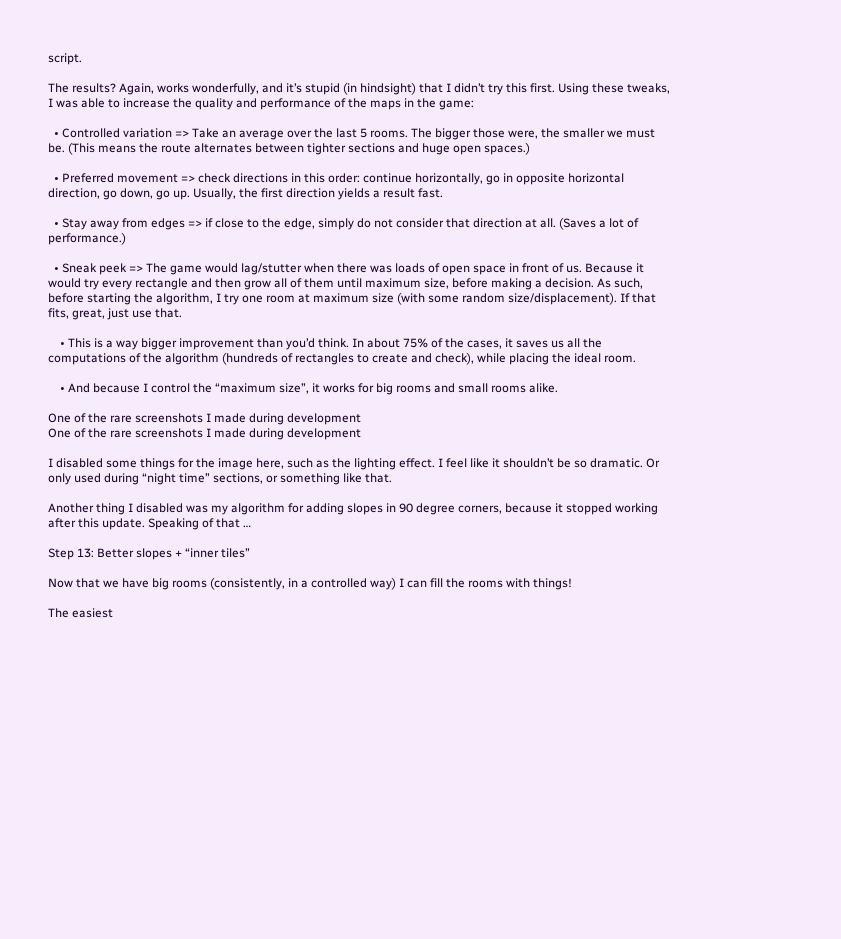script.

The results? Again, works wonderfully, and it’s stupid (in hindsight) that I didn’t try this first. Using these tweaks, I was able to increase the quality and performance of the maps in the game:

  • Controlled variation => Take an average over the last 5 rooms. The bigger those were, the smaller we must be. (This means the route alternates between tighter sections and huge open spaces.)

  • Preferred movement => check directions in this order: continue horizontally, go in opposite horizontal direction, go down, go up. Usually, the first direction yields a result fast.

  • Stay away from edges => if close to the edge, simply do not consider that direction at all. (Saves a lot of performance.)

  • Sneak peek => The game would lag/stutter when there was loads of open space in front of us. Because it would try every rectangle and then grow all of them until maximum size, before making a decision. As such, before starting the algorithm, I try one room at maximum size (with some random size/displacement). If that fits, great, just use that.

    • This is a way bigger improvement than you’d think. In about 75% of the cases, it saves us all the computations of the algorithm (hundreds of rectangles to create and check), while placing the ideal room.

    • And because I control the “maximum size”, it works for big rooms and small rooms alike.

One of the rare screenshots I made during development
One of the rare screenshots I made during development

I disabled some things for the image here, such as the lighting effect. I feel like it shouldn’t be so dramatic. Or only used during “night time” sections, or something like that.

Another thing I disabled was my algorithm for adding slopes in 90 degree corners, because it stopped working after this update. Speaking of that …

Step 13: Better slopes + “inner tiles”

Now that we have big rooms (consistently, in a controlled way) I can fill the rooms with things!

The easiest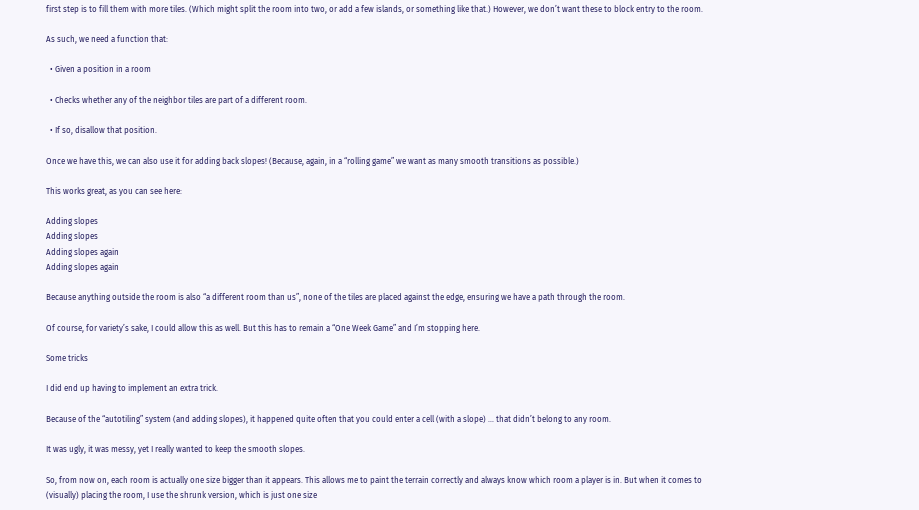first step is to fill them with more tiles. (Which might split the room into two, or add a few islands, or something like that.) However, we don’t want these to block entry to the room.

As such, we need a function that:

  • Given a position in a room

  • Checks whether any of the neighbor tiles are part of a different room.

  • If so, disallow that position.

Once we have this, we can also use it for adding back slopes! (Because, again, in a “rolling game” we want as many smooth transitions as possible.)

This works great, as you can see here:

Adding slopes
Adding slopes
Adding slopes again
Adding slopes again

Because anything outside the room is also “a different room than us”, none of the tiles are placed against the edge, ensuring we have a path through the room.

Of course, for variety’s sake, I could allow this as well. But this has to remain a “One Week Game” and I’m stopping here.

Some tricks

I did end up having to implement an extra trick.

Because of the “autotiling” system (and adding slopes), it happened quite often that you could enter a cell (with a slope) … that didn’t belong to any room.

It was ugly, it was messy, yet I really wanted to keep the smooth slopes.

So, from now on, each room is actually one size bigger than it appears. This allows me to paint the terrain correctly and always know which room a player is in. But when it comes to (visually) placing the room, I use the shrunk version, which is just one size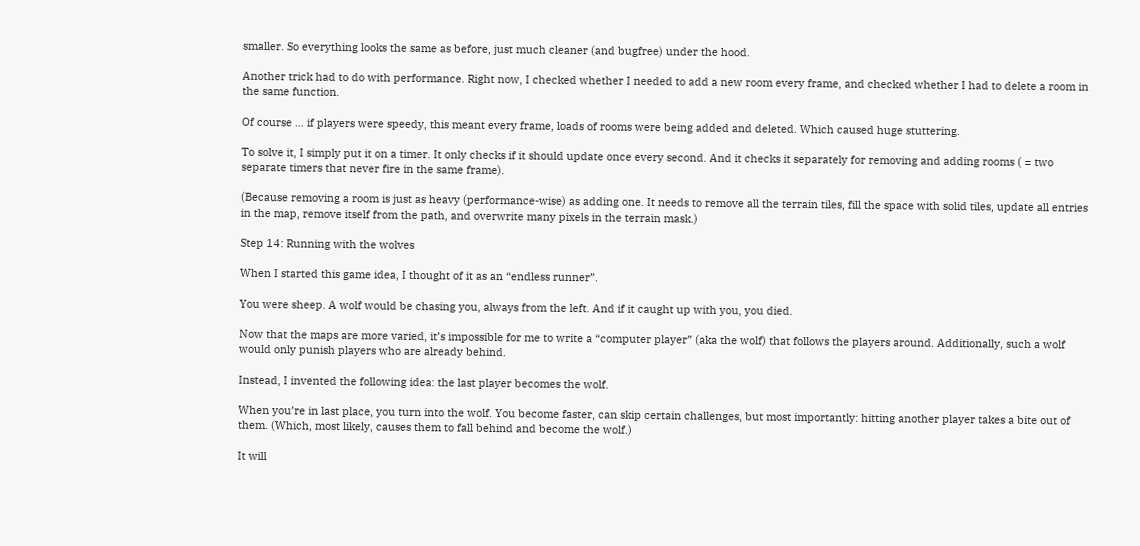smaller. So everything looks the same as before, just much cleaner (and bugfree) under the hood.

Another trick had to do with performance. Right now, I checked whether I needed to add a new room every frame, and checked whether I had to delete a room in the same function.

Of course … if players were speedy, this meant every frame, loads of rooms were being added and deleted. Which caused huge stuttering.

To solve it, I simply put it on a timer. It only checks if it should update once every second. And it checks it separately for removing and adding rooms ( = two separate timers that never fire in the same frame).

(Because removing a room is just as heavy (performance-wise) as adding one. It needs to remove all the terrain tiles, fill the space with solid tiles, update all entries in the map, remove itself from the path, and overwrite many pixels in the terrain mask.)

Step 14: Running with the wolves

When I started this game idea, I thought of it as an “endless runner”.

You were sheep. A wolf would be chasing you, always from the left. And if it caught up with you, you died.

Now that the maps are more varied, it’s impossible for me to write a “computer player” (aka the wolf) that follows the players around. Additionally, such a wolf would only punish players who are already behind.

Instead, I invented the following idea: the last player becomes the wolf.

When you’re in last place, you turn into the wolf. You become faster, can skip certain challenges, but most importantly: hitting another player takes a bite out of them. (Which, most likely, causes them to fall behind and become the wolf.)

It will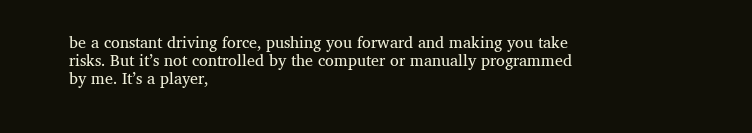be a constant driving force, pushing you forward and making you take risks. But it’s not controlled by the computer or manually programmed by me. It’s a player,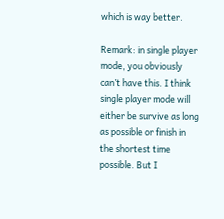which is way better.

Remark: in single player mode, you obviously can’t have this. I think single player mode will either be survive as long as possible or finish in the shortest time possible. But I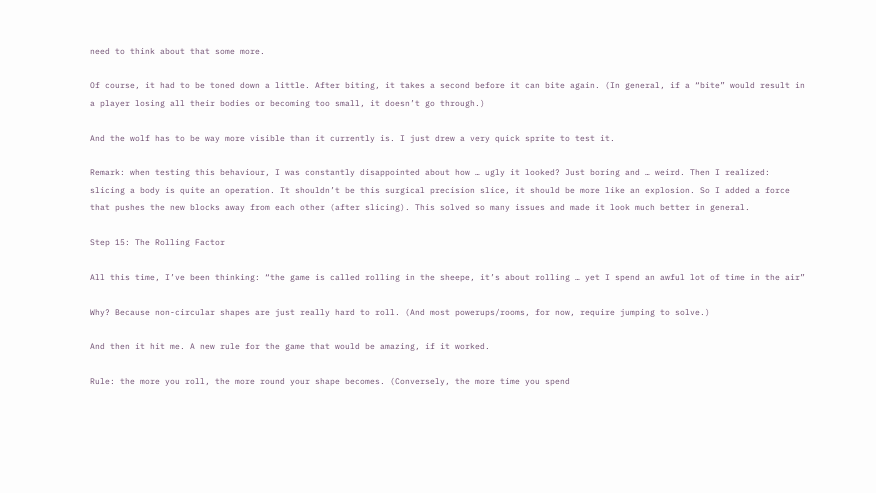need to think about that some more.

Of course, it had to be toned down a little. After biting, it takes a second before it can bite again. (In general, if a “bite” would result in a player losing all their bodies or becoming too small, it doesn’t go through.)

And the wolf has to be way more visible than it currently is. I just drew a very quick sprite to test it.

Remark: when testing this behaviour, I was constantly disappointed about how … ugly it looked? Just boring and … weird. Then I realized: slicing a body is quite an operation. It shouldn’t be this surgical precision slice, it should be more like an explosion. So I added a force that pushes the new blocks away from each other (after slicing). This solved so many issues and made it look much better in general.

Step 15: The Rolling Factor

All this time, I’ve been thinking: “the game is called rolling in the sheepe, it’s about rolling … yet I spend an awful lot of time in the air”

Why? Because non-circular shapes are just really hard to roll. (And most powerups/rooms, for now, require jumping to solve.)

And then it hit me. A new rule for the game that would be amazing, if it worked.

Rule: the more you roll, the more round your shape becomes. (Conversely, the more time you spend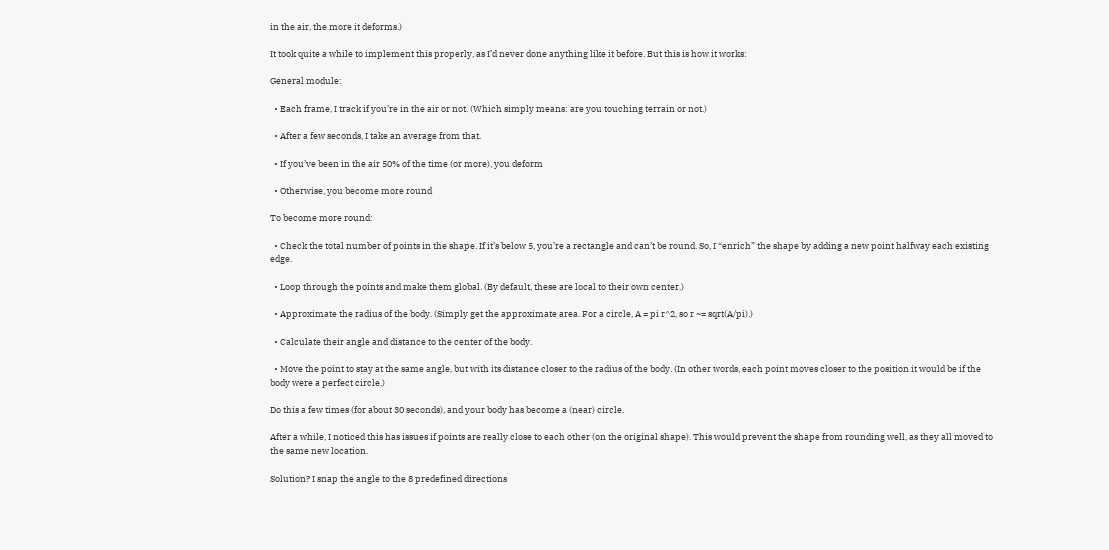in the air, the more it deforms.)

It took quite a while to implement this properly, as I’d never done anything like it before. But this is how it works:

General module:

  • Each frame, I track if you’re in the air or not. (Which simply means: are you touching terrain or not.)

  • After a few seconds, I take an average from that.

  • If you’ve been in the air 50% of the time (or more), you deform

  • Otherwise, you become more round

To become more round:

  • Check the total number of points in the shape. If it’s below 5, you’re a rectangle and can’t be round. So, I “enrich” the shape by adding a new point halfway each existing edge.

  • Loop through the points and make them global. (By default, these are local to their own center.)

  • Approximate the radius of the body. (Simply get the approximate area. For a circle, A = pi r^2, so r ~= sqrt(A/pi).)

  • Calculate their angle and distance to the center of the body.

  • Move the point to stay at the same angle, but with its distance closer to the radius of the body. (In other words, each point moves closer to the position it would be if the body were a perfect circle.)

Do this a few times (for about 30 seconds), and your body has become a (near) circle.

After a while, I noticed this has issues if points are really close to each other (on the original shape). This would prevent the shape from rounding well, as they all moved to the same new location.

Solution? I snap the angle to the 8 predefined directions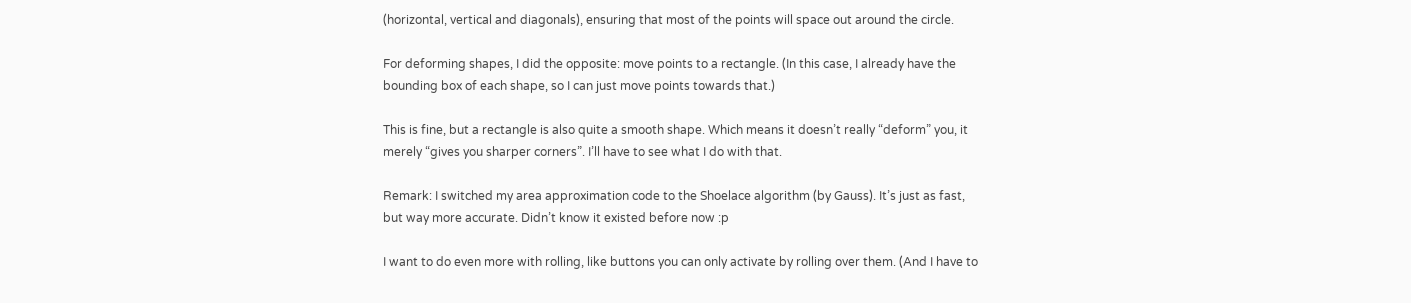(horizontal, vertical and diagonals), ensuring that most of the points will space out around the circle.

For deforming shapes, I did the opposite: move points to a rectangle. (In this case, I already have the bounding box of each shape, so I can just move points towards that.)

This is fine, but a rectangle is also quite a smooth shape. Which means it doesn’t really “deform” you, it merely “gives you sharper corners”. I’ll have to see what I do with that.

Remark: I switched my area approximation code to the Shoelace algorithm (by Gauss). It’s just as fast, but way more accurate. Didn’t know it existed before now :p

I want to do even more with rolling, like buttons you can only activate by rolling over them. (And I have to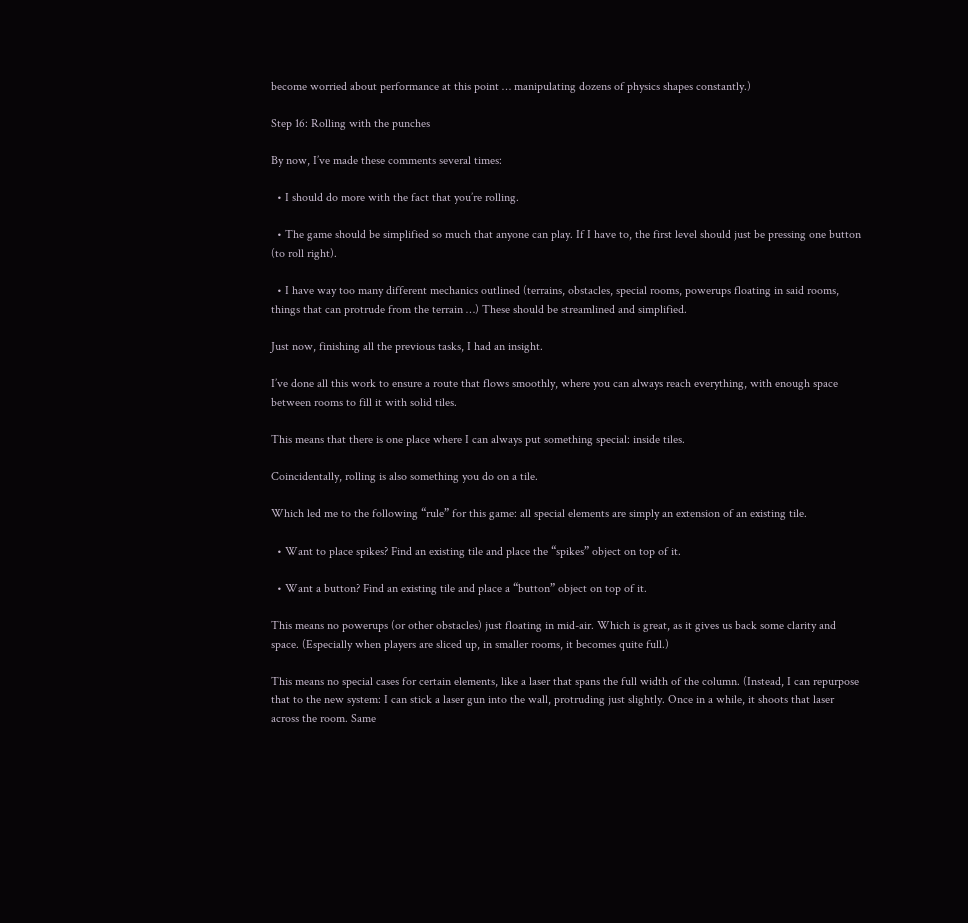become worried about performance at this point … manipulating dozens of physics shapes constantly.)

Step 16: Rolling with the punches

By now, I’ve made these comments several times:

  • I should do more with the fact that you’re rolling.

  • The game should be simplified so much that anyone can play. If I have to, the first level should just be pressing one button (to roll right).

  • I have way too many different mechanics outlined (terrains, obstacles, special rooms, powerups floating in said rooms, things that can protrude from the terrain …) These should be streamlined and simplified.

Just now, finishing all the previous tasks, I had an insight.

I’ve done all this work to ensure a route that flows smoothly, where you can always reach everything, with enough space between rooms to fill it with solid tiles.

This means that there is one place where I can always put something special: inside tiles.

Coincidentally, rolling is also something you do on a tile.

Which led me to the following “rule” for this game: all special elements are simply an extension of an existing tile.

  • Want to place spikes? Find an existing tile and place the “spikes” object on top of it.

  • Want a button? Find an existing tile and place a “button” object on top of it.

This means no powerups (or other obstacles) just floating in mid-air. Which is great, as it gives us back some clarity and space. (Especially when players are sliced up, in smaller rooms, it becomes quite full.)

This means no special cases for certain elements, like a laser that spans the full width of the column. (Instead, I can repurpose that to the new system: I can stick a laser gun into the wall, protruding just slightly. Once in a while, it shoots that laser across the room. Same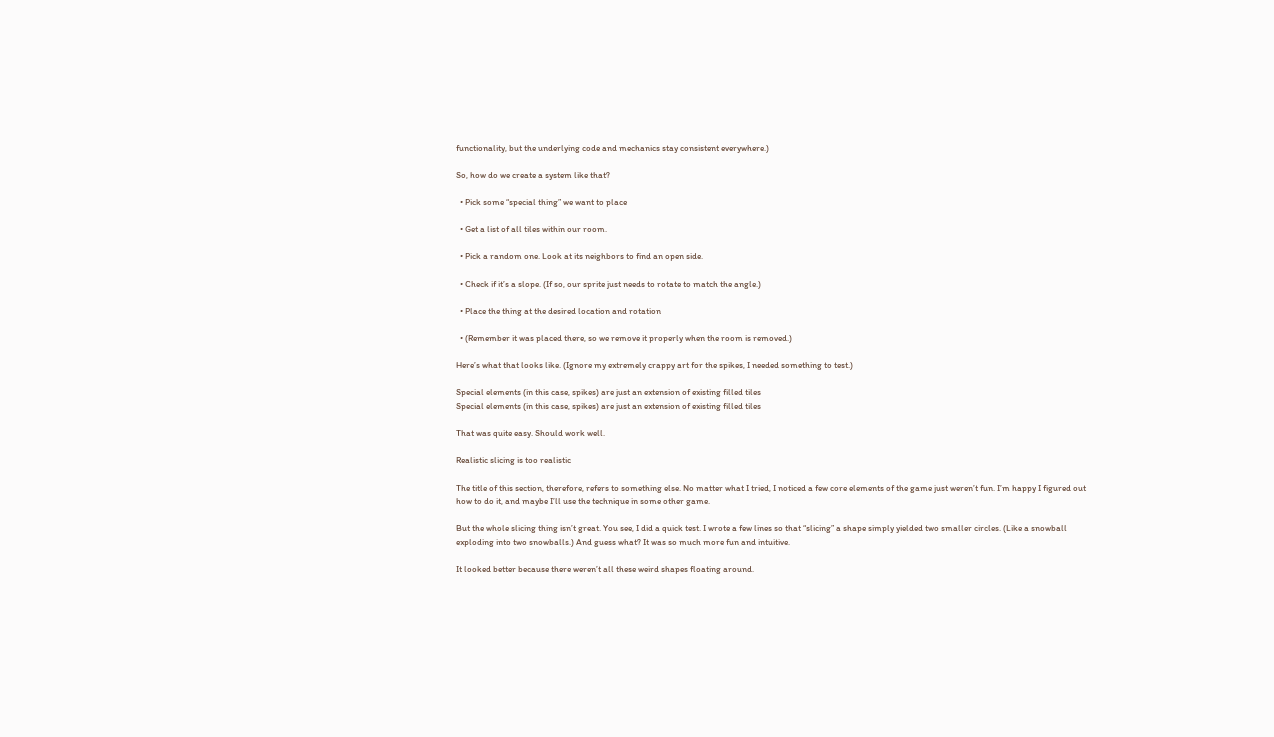functionality, but the underlying code and mechanics stay consistent everywhere.)

So, how do we create a system like that?

  • Pick some “special thing” we want to place

  • Get a list of all tiles within our room.

  • Pick a random one. Look at its neighbors to find an open side.

  • Check if it’s a slope. (If so, our sprite just needs to rotate to match the angle.)

  • Place the thing at the desired location and rotation

  • (Remember it was placed there, so we remove it properly when the room is removed.)

Here’s what that looks like. (Ignore my extremely crappy art for the spikes, I needed something to test.)

Special elements (in this case, spikes) are just an extension of existing filled tiles
Special elements (in this case, spikes) are just an extension of existing filled tiles

That was quite easy. Should work well.

Realistic slicing is too realistic

The title of this section, therefore, refers to something else. No matter what I tried, I noticed a few core elements of the game just weren’t fun. I’m happy I figured out how to do it, and maybe I’ll use the technique in some other game.

But the whole slicing thing isn’t great. You see, I did a quick test. I wrote a few lines so that “slicing” a shape simply yielded two smaller circles. (Like a snowball exploding into two snowballs.) And guess what? It was so much more fun and intuitive.

It looked better because there weren’t all these weird shapes floating around.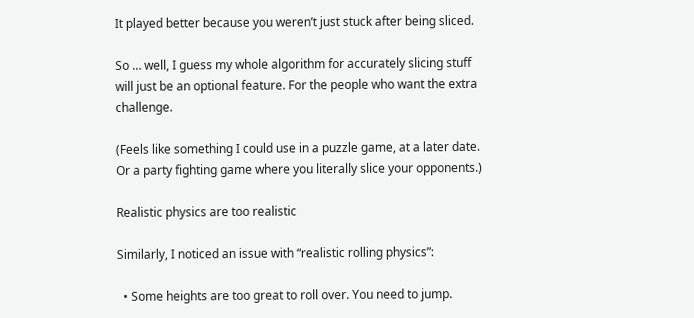It played better because you weren’t just stuck after being sliced.

So … well, I guess my whole algorithm for accurately slicing stuff will just be an optional feature. For the people who want the extra challenge.

(Feels like something I could use in a puzzle game, at a later date. Or a party fighting game where you literally slice your opponents.)

Realistic physics are too realistic

Similarly, I noticed an issue with “realistic rolling physics”:

  • Some heights are too great to roll over. You need to jump.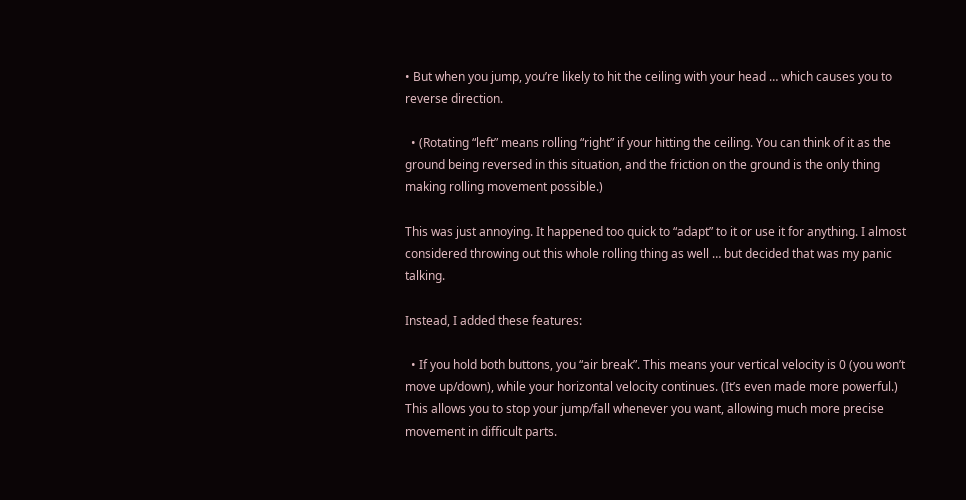• But when you jump, you’re likely to hit the ceiling with your head … which causes you to reverse direction.

  • (Rotating “left” means rolling “right” if your hitting the ceiling. You can think of it as the ground being reversed in this situation, and the friction on the ground is the only thing making rolling movement possible.)

This was just annoying. It happened too quick to “adapt” to it or use it for anything. I almost considered throwing out this whole rolling thing as well … but decided that was my panic talking.

Instead, I added these features:

  • If you hold both buttons, you “air break”. This means your vertical velocity is 0 (you won’t move up/down), while your horizontal velocity continues. (It’s even made more powerful.) This allows you to stop your jump/fall whenever you want, allowing much more precise movement in difficult parts.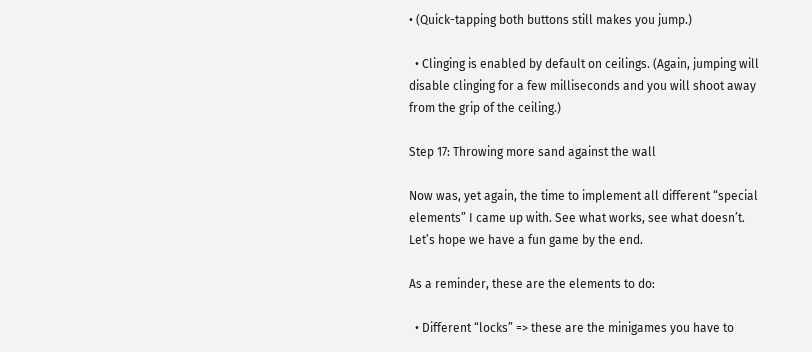• (Quick-tapping both buttons still makes you jump.)

  • Clinging is enabled by default on ceilings. (Again, jumping will disable clinging for a few milliseconds and you will shoot away from the grip of the ceiling.)

Step 17: Throwing more sand against the wall

Now was, yet again, the time to implement all different “special elements” I came up with. See what works, see what doesn’t. Let’s hope we have a fun game by the end.

As a reminder, these are the elements to do:

  • Different “locks” => these are the minigames you have to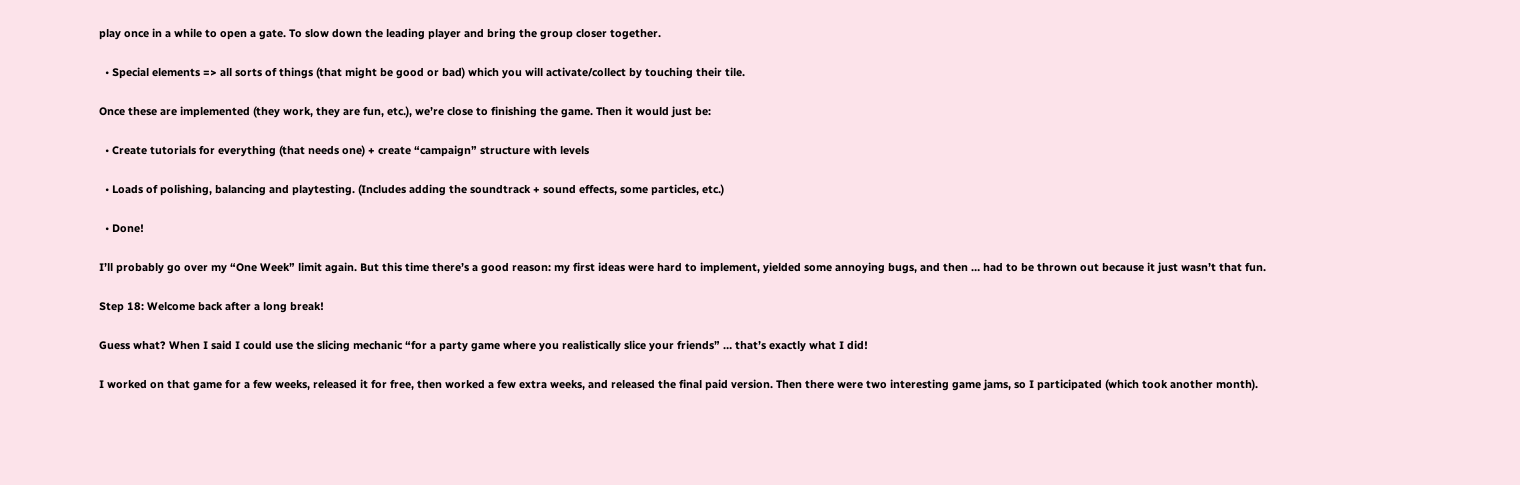play once in a while to open a gate. To slow down the leading player and bring the group closer together.

  • Special elements => all sorts of things (that might be good or bad) which you will activate/collect by touching their tile.

Once these are implemented (they work, they are fun, etc.), we’re close to finishing the game. Then it would just be:

  • Create tutorials for everything (that needs one) + create “campaign” structure with levels

  • Loads of polishing, balancing and playtesting. (Includes adding the soundtrack + sound effects, some particles, etc.)

  • Done!

I’ll probably go over my “One Week” limit again. But this time there’s a good reason: my first ideas were hard to implement, yielded some annoying bugs, and then … had to be thrown out because it just wasn’t that fun.

Step 18: Welcome back after a long break!

Guess what? When I said I could use the slicing mechanic “for a party game where you realistically slice your friends” … that’s exactly what I did!

I worked on that game for a few weeks, released it for free, then worked a few extra weeks, and released the final paid version. Then there were two interesting game jams, so I participated (which took another month).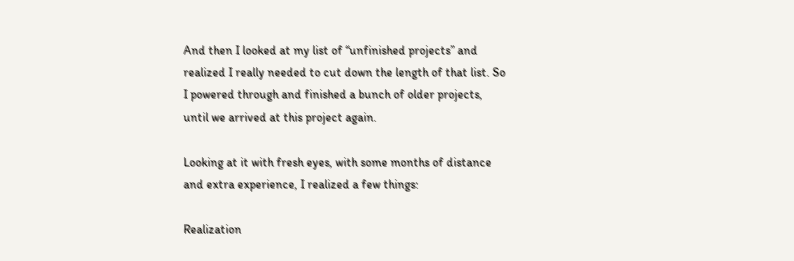And then I looked at my list of “unfinished projects” and realized I really needed to cut down the length of that list. So I powered through and finished a bunch of older projects, until we arrived at this project again.

Looking at it with fresh eyes, with some months of distance and extra experience, I realized a few things:

Realization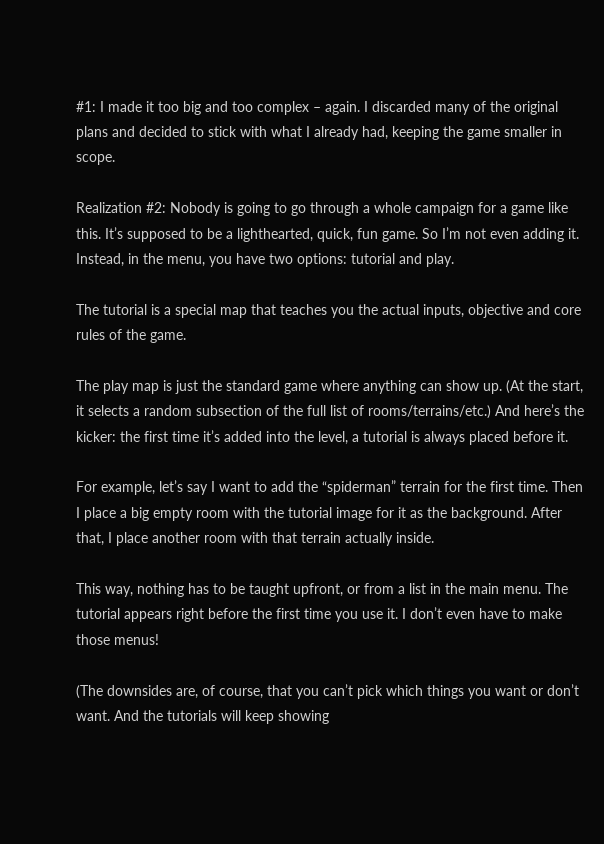#1: I made it too big and too complex – again. I discarded many of the original plans and decided to stick with what I already had, keeping the game smaller in scope.

Realization #2: Nobody is going to go through a whole campaign for a game like this. It’s supposed to be a lighthearted, quick, fun game. So I’m not even adding it. Instead, in the menu, you have two options: tutorial and play.

The tutorial is a special map that teaches you the actual inputs, objective and core rules of the game.

The play map is just the standard game where anything can show up. (At the start, it selects a random subsection of the full list of rooms/terrains/etc.) And here’s the kicker: the first time it’s added into the level, a tutorial is always placed before it.

For example, let’s say I want to add the “spiderman” terrain for the first time. Then I place a big empty room with the tutorial image for it as the background. After that, I place another room with that terrain actually inside.

This way, nothing has to be taught upfront, or from a list in the main menu. The tutorial appears right before the first time you use it. I don’t even have to make those menus!

(The downsides are, of course, that you can’t pick which things you want or don’t want. And the tutorials will keep showing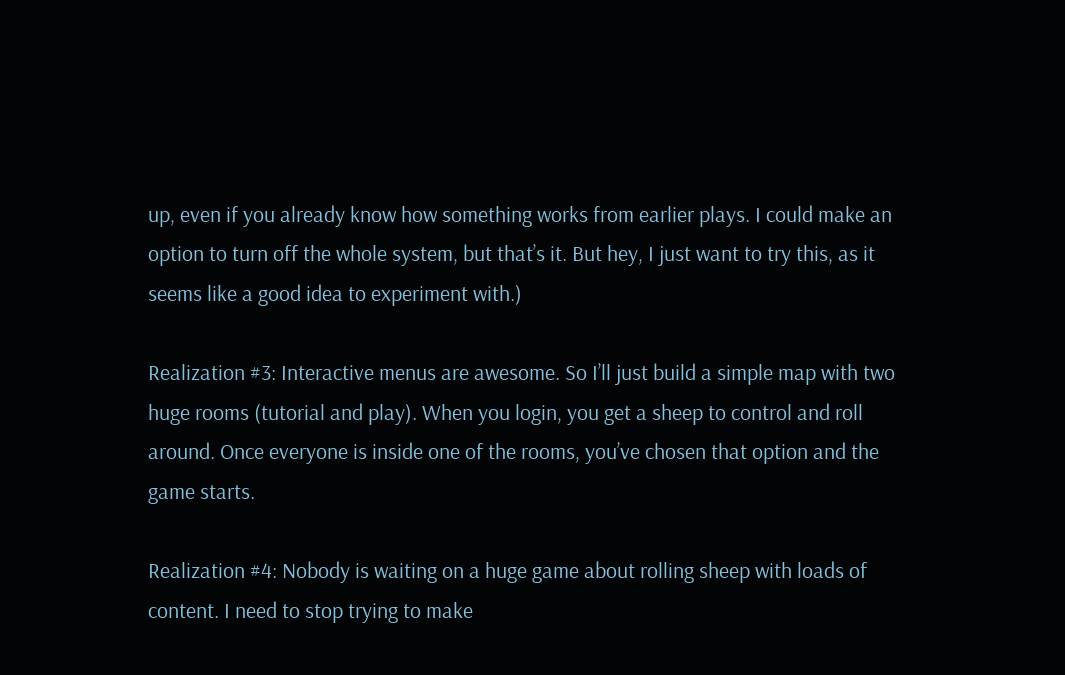up, even if you already know how something works from earlier plays. I could make an option to turn off the whole system, but that’s it. But hey, I just want to try this, as it seems like a good idea to experiment with.)

Realization #3: Interactive menus are awesome. So I’ll just build a simple map with two huge rooms (tutorial and play). When you login, you get a sheep to control and roll around. Once everyone is inside one of the rooms, you’ve chosen that option and the game starts.

Realization #4: Nobody is waiting on a huge game about rolling sheep with loads of content. I need to stop trying to make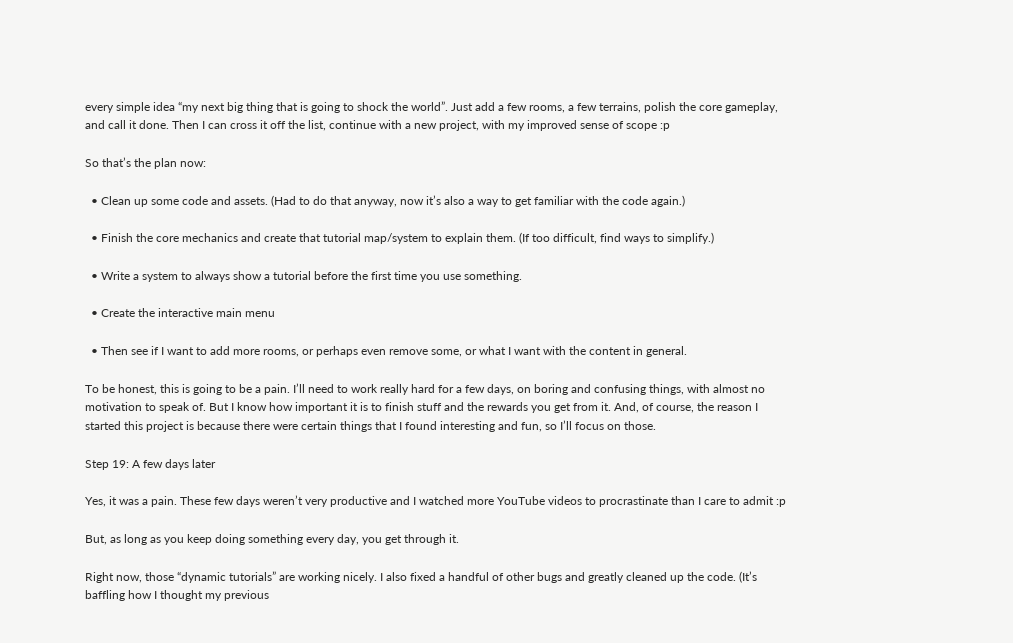every simple idea “my next big thing that is going to shock the world”. Just add a few rooms, a few terrains, polish the core gameplay, and call it done. Then I can cross it off the list, continue with a new project, with my improved sense of scope :p

So that’s the plan now:

  • Clean up some code and assets. (Had to do that anyway, now it’s also a way to get familiar with the code again.)

  • Finish the core mechanics and create that tutorial map/system to explain them. (If too difficult, find ways to simplify.)

  • Write a system to always show a tutorial before the first time you use something.

  • Create the interactive main menu

  • Then see if I want to add more rooms, or perhaps even remove some, or what I want with the content in general.

To be honest, this is going to be a pain. I’ll need to work really hard for a few days, on boring and confusing things, with almost no motivation to speak of. But I know how important it is to finish stuff and the rewards you get from it. And, of course, the reason I started this project is because there were certain things that I found interesting and fun, so I’ll focus on those.

Step 19: A few days later

Yes, it was a pain. These few days weren’t very productive and I watched more YouTube videos to procrastinate than I care to admit :p

But, as long as you keep doing something every day, you get through it.

Right now, those “dynamic tutorials” are working nicely. I also fixed a handful of other bugs and greatly cleaned up the code. (It’s baffling how I thought my previous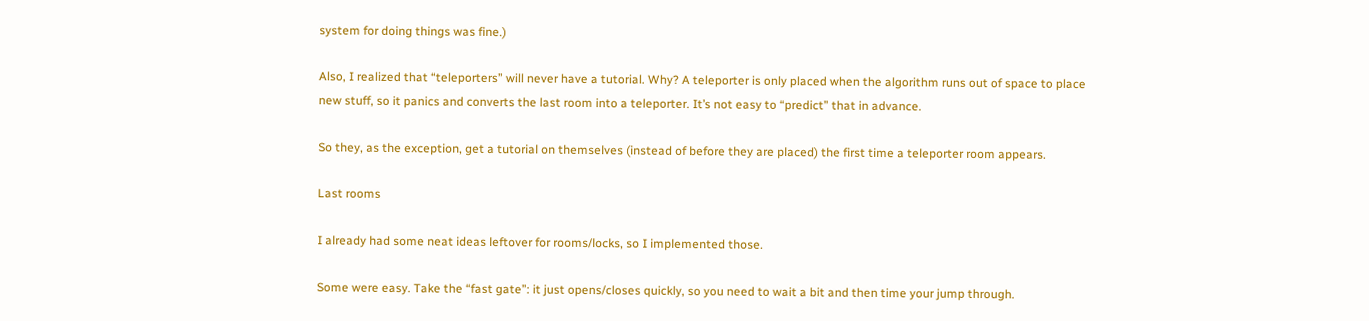system for doing things was fine.)

Also, I realized that “teleporters” will never have a tutorial. Why? A teleporter is only placed when the algorithm runs out of space to place new stuff, so it panics and converts the last room into a teleporter. It’s not easy to “predict” that in advance.

So they, as the exception, get a tutorial on themselves (instead of before they are placed) the first time a teleporter room appears.

Last rooms

I already had some neat ideas leftover for rooms/locks, so I implemented those.

Some were easy. Take the “fast gate”: it just opens/closes quickly, so you need to wait a bit and then time your jump through.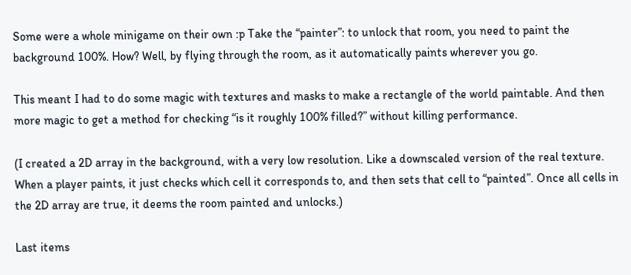Some were a whole minigame on their own :p Take the “painter”: to unlock that room, you need to paint the background 100%. How? Well, by flying through the room, as it automatically paints wherever you go.

This meant I had to do some magic with textures and masks to make a rectangle of the world paintable. And then more magic to get a method for checking “is it roughly 100% filled?” without killing performance.

(I created a 2D array in the background, with a very low resolution. Like a downscaled version of the real texture. When a player paints, it just checks which cell it corresponds to, and then sets that cell to “painted”. Once all cells in the 2D array are true, it deems the room painted and unlocks.)

Last items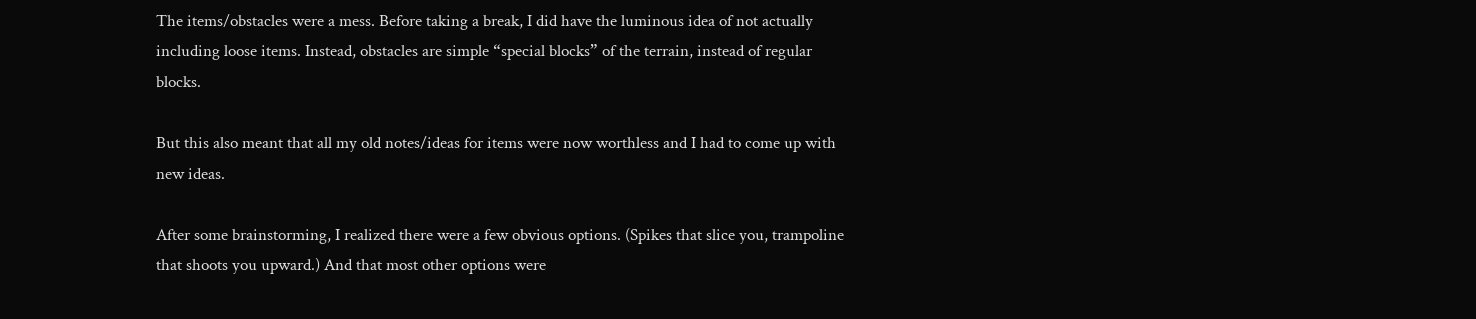The items/obstacles were a mess. Before taking a break, I did have the luminous idea of not actually including loose items. Instead, obstacles are simple “special blocks” of the terrain, instead of regular blocks.

But this also meant that all my old notes/ideas for items were now worthless and I had to come up with new ideas.

After some brainstorming, I realized there were a few obvious options. (Spikes that slice you, trampoline that shoots you upward.) And that most other options were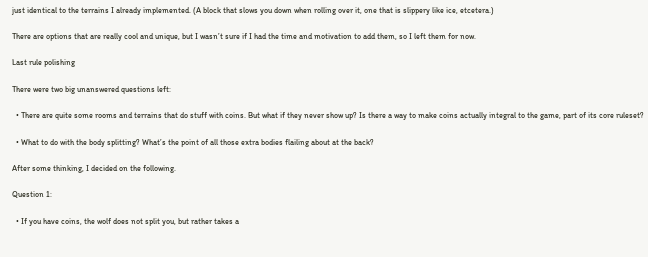just identical to the terrains I already implemented. (A block that slows you down when rolling over it, one that is slippery like ice, etcetera.)

There are options that are really cool and unique, but I wasn’t sure if I had the time and motivation to add them, so I left them for now.

Last rule polishing

There were two big unanswered questions left:

  • There are quite some rooms and terrains that do stuff with coins. But what if they never show up? Is there a way to make coins actually integral to the game, part of its core ruleset?

  • What to do with the body splitting? What’s the point of all those extra bodies flailing about at the back?

After some thinking, I decided on the following.

Question 1:

  • If you have coins, the wolf does not split you, but rather takes a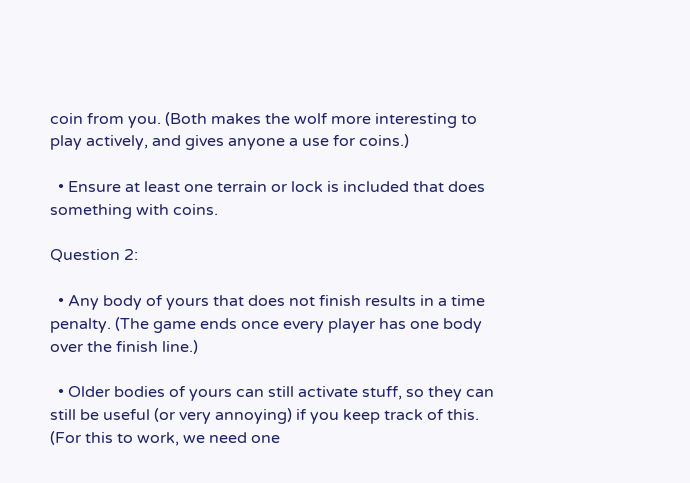coin from you. (Both makes the wolf more interesting to play actively, and gives anyone a use for coins.)

  • Ensure at least one terrain or lock is included that does something with coins.

Question 2:

  • Any body of yours that does not finish results in a time penalty. (The game ends once every player has one body over the finish line.)

  • Older bodies of yours can still activate stuff, so they can still be useful (or very annoying) if you keep track of this. (For this to work, we need one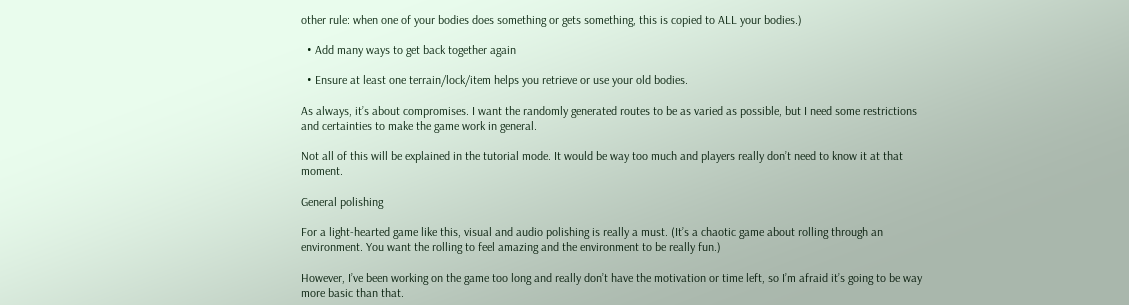other rule: when one of your bodies does something or gets something, this is copied to ALL your bodies.)

  • Add many ways to get back together again

  • Ensure at least one terrain/lock/item helps you retrieve or use your old bodies.

As always, it’s about compromises. I want the randomly generated routes to be as varied as possible, but I need some restrictions and certainties to make the game work in general.

Not all of this will be explained in the tutorial mode. It would be way too much and players really don’t need to know it at that moment.

General polishing

For a light-hearted game like this, visual and audio polishing is really a must. (It’s a chaotic game about rolling through an environment. You want the rolling to feel amazing and the environment to be really fun.)

However, I’ve been working on the game too long and really don’t have the motivation or time left, so I’m afraid it’s going to be way more basic than that.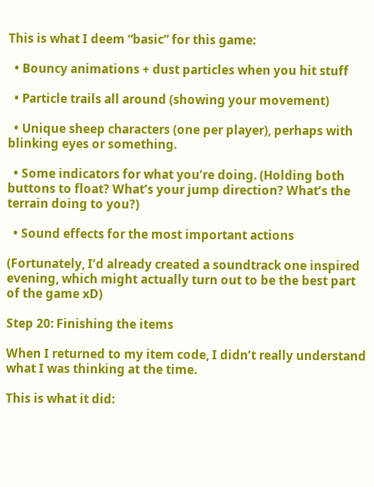This is what I deem “basic” for this game:

  • Bouncy animations + dust particles when you hit stuff

  • Particle trails all around (showing your movement)

  • Unique sheep characters (one per player), perhaps with blinking eyes or something.

  • Some indicators for what you’re doing. (Holding both buttons to float? What’s your jump direction? What’s the terrain doing to you?)

  • Sound effects for the most important actions

(Fortunately, I’d already created a soundtrack one inspired evening, which might actually turn out to be the best part of the game xD)

Step 20: Finishing the items

When I returned to my item code, I didn’t really understand what I was thinking at the time.

This is what it did: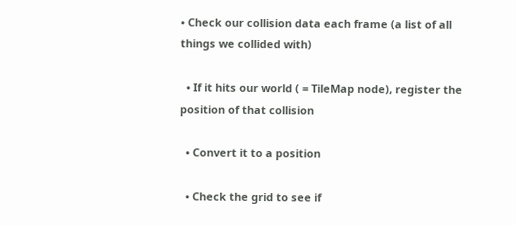• Check our collision data each frame (a list of all things we collided with)

  • If it hits our world ( = TileMap node), register the position of that collision

  • Convert it to a position

  • Check the grid to see if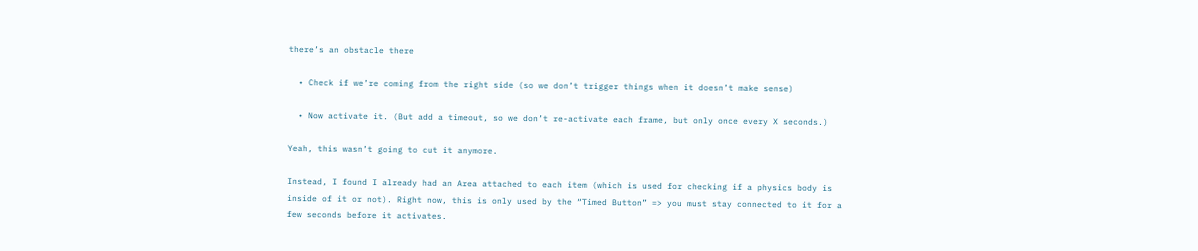there’s an obstacle there

  • Check if we’re coming from the right side (so we don’t trigger things when it doesn’t make sense)

  • Now activate it. (But add a timeout, so we don’t re-activate each frame, but only once every X seconds.)

Yeah, this wasn’t going to cut it anymore.

Instead, I found I already had an Area attached to each item (which is used for checking if a physics body is inside of it or not). Right now, this is only used by the “Timed Button” => you must stay connected to it for a few seconds before it activates.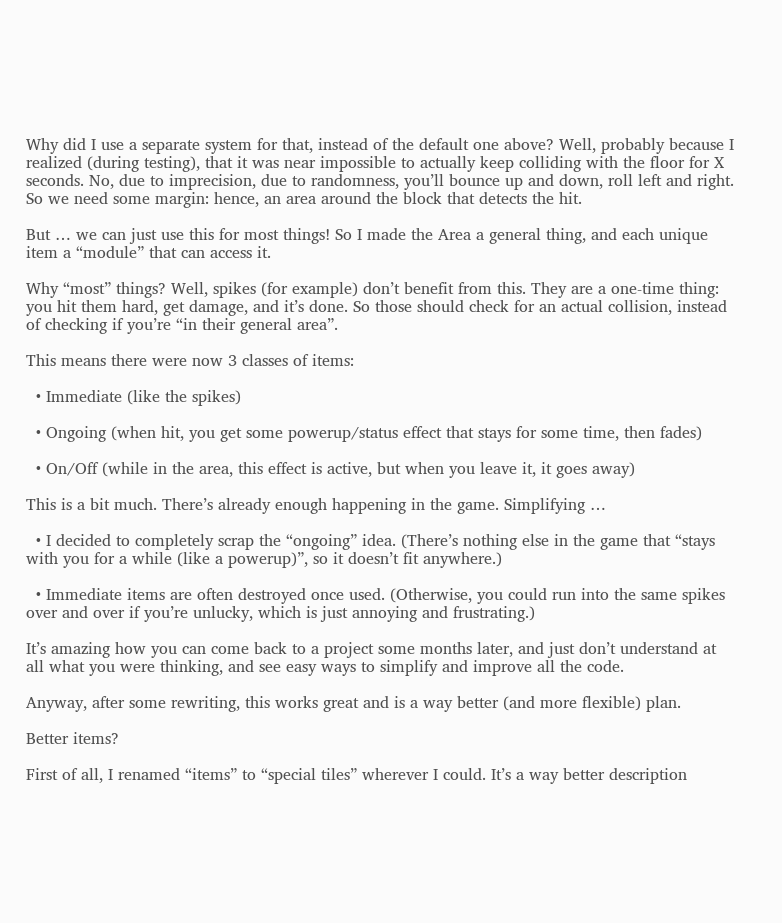Why did I use a separate system for that, instead of the default one above? Well, probably because I realized (during testing), that it was near impossible to actually keep colliding with the floor for X seconds. No, due to imprecision, due to randomness, you’ll bounce up and down, roll left and right. So we need some margin: hence, an area around the block that detects the hit.

But … we can just use this for most things! So I made the Area a general thing, and each unique item a “module” that can access it.

Why “most” things? Well, spikes (for example) don’t benefit from this. They are a one-time thing: you hit them hard, get damage, and it’s done. So those should check for an actual collision, instead of checking if you’re “in their general area”.

This means there were now 3 classes of items:

  • Immediate (like the spikes)

  • Ongoing (when hit, you get some powerup/status effect that stays for some time, then fades)

  • On/Off (while in the area, this effect is active, but when you leave it, it goes away)

This is a bit much. There’s already enough happening in the game. Simplifying …

  • I decided to completely scrap the “ongoing” idea. (There’s nothing else in the game that “stays with you for a while (like a powerup)”, so it doesn’t fit anywhere.)

  • Immediate items are often destroyed once used. (Otherwise, you could run into the same spikes over and over if you’re unlucky, which is just annoying and frustrating.)

It’s amazing how you can come back to a project some months later, and just don’t understand at all what you were thinking, and see easy ways to simplify and improve all the code.

Anyway, after some rewriting, this works great and is a way better (and more flexible) plan.

Better items?

First of all, I renamed “items” to “special tiles” wherever I could. It’s a way better description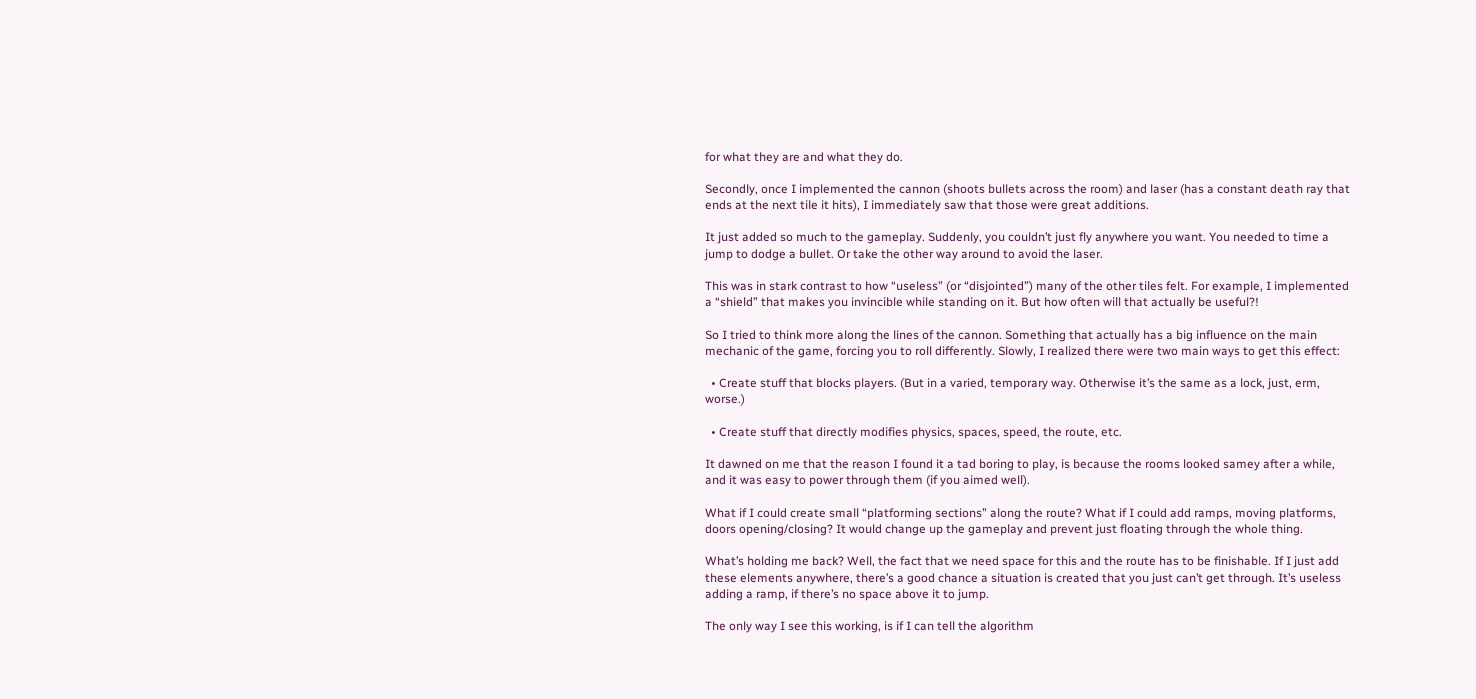for what they are and what they do.

Secondly, once I implemented the cannon (shoots bullets across the room) and laser (has a constant death ray that ends at the next tile it hits), I immediately saw that those were great additions.

It just added so much to the gameplay. Suddenly, you couldn’t just fly anywhere you want. You needed to time a jump to dodge a bullet. Or take the other way around to avoid the laser.

This was in stark contrast to how “useless” (or “disjointed”) many of the other tiles felt. For example, I implemented a “shield” that makes you invincible while standing on it. But how often will that actually be useful?!

So I tried to think more along the lines of the cannon. Something that actually has a big influence on the main mechanic of the game, forcing you to roll differently. Slowly, I realized there were two main ways to get this effect:

  • Create stuff that blocks players. (But in a varied, temporary way. Otherwise it’s the same as a lock, just, erm, worse.)

  • Create stuff that directly modifies physics, spaces, speed, the route, etc.

It dawned on me that the reason I found it a tad boring to play, is because the rooms looked samey after a while, and it was easy to power through them (if you aimed well).

What if I could create small “platforming sections” along the route? What if I could add ramps, moving platforms, doors opening/closing? It would change up the gameplay and prevent just floating through the whole thing.

What’s holding me back? Well, the fact that we need space for this and the route has to be finishable. If I just add these elements anywhere, there’s a good chance a situation is created that you just can’t get through. It’s useless adding a ramp, if there’s no space above it to jump.

The only way I see this working, is if I can tell the algorithm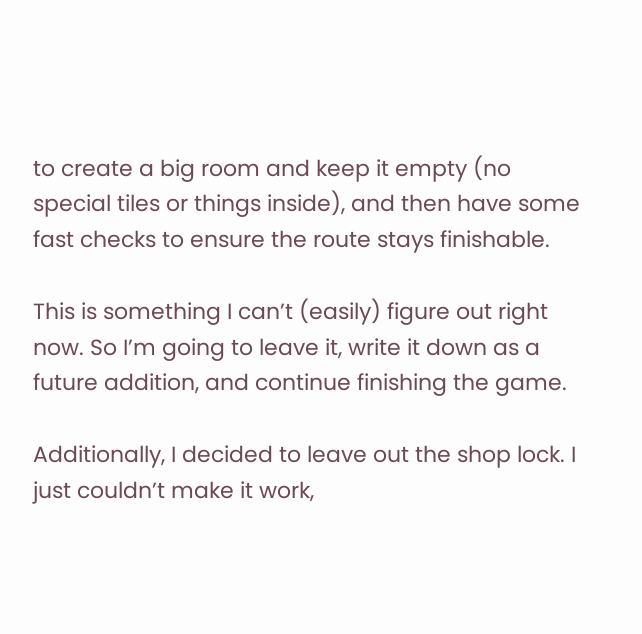to create a big room and keep it empty (no special tiles or things inside), and then have some fast checks to ensure the route stays finishable.

This is something I can’t (easily) figure out right now. So I’m going to leave it, write it down as a future addition, and continue finishing the game.

Additionally, I decided to leave out the shop lock. I just couldn’t make it work,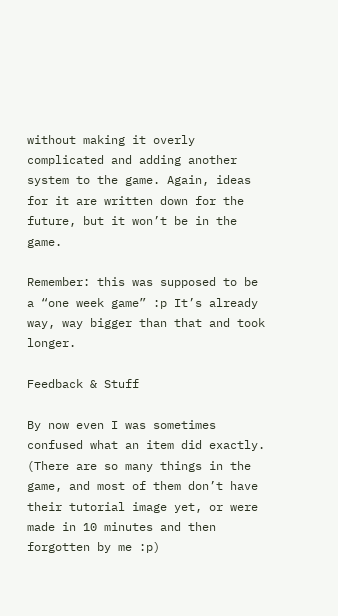without making it overly complicated and adding another system to the game. Again, ideas for it are written down for the future, but it won’t be in the game.

Remember: this was supposed to be a “one week game” :p It’s already way, way bigger than that and took longer.

Feedback & Stuff

By now even I was sometimes confused what an item did exactly. (There are so many things in the game, and most of them don’t have their tutorial image yet, or were made in 10 minutes and then forgotten by me :p)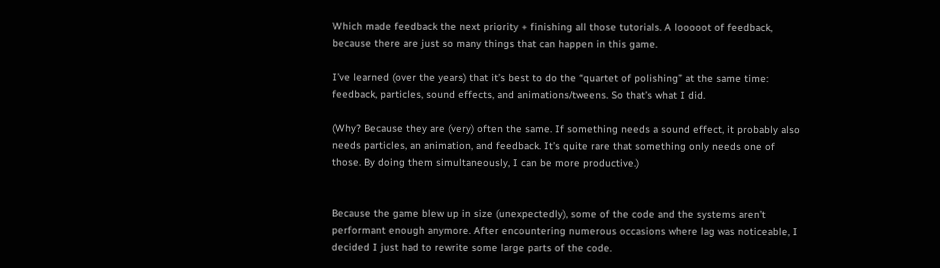Which made feedback the next priority + finishing all those tutorials. A looooot of feedback, because there are just so many things that can happen in this game.

I’ve learned (over the years) that it’s best to do the “quartet of polishing” at the same time: feedback, particles, sound effects, and animations/tweens. So that’s what I did.

(Why? Because they are (very) often the same. If something needs a sound effect, it probably also needs particles, an animation, and feedback. It’s quite rare that something only needs one of those. By doing them simultaneously, I can be more productive.)


Because the game blew up in size (unexpectedly), some of the code and the systems aren’t performant enough anymore. After encountering numerous occasions where lag was noticeable, I decided I just had to rewrite some large parts of the code.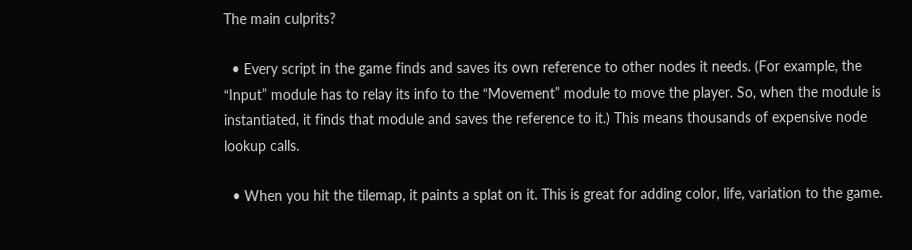The main culprits?

  • Every script in the game finds and saves its own reference to other nodes it needs. (For example, the “Input” module has to relay its info to the “Movement” module to move the player. So, when the module is instantiated, it finds that module and saves the reference to it.) This means thousands of expensive node lookup calls.

  • When you hit the tilemap, it paints a splat on it. This is great for adding color, life, variation to the game.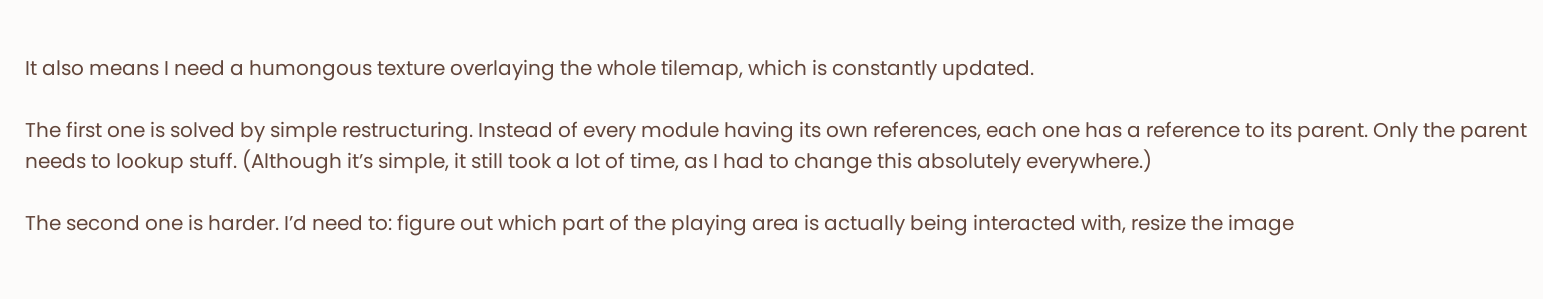It also means I need a humongous texture overlaying the whole tilemap, which is constantly updated.

The first one is solved by simple restructuring. Instead of every module having its own references, each one has a reference to its parent. Only the parent needs to lookup stuff. (Although it’s simple, it still took a lot of time, as I had to change this absolutely everywhere.)

The second one is harder. I’d need to: figure out which part of the playing area is actually being interacted with, resize the image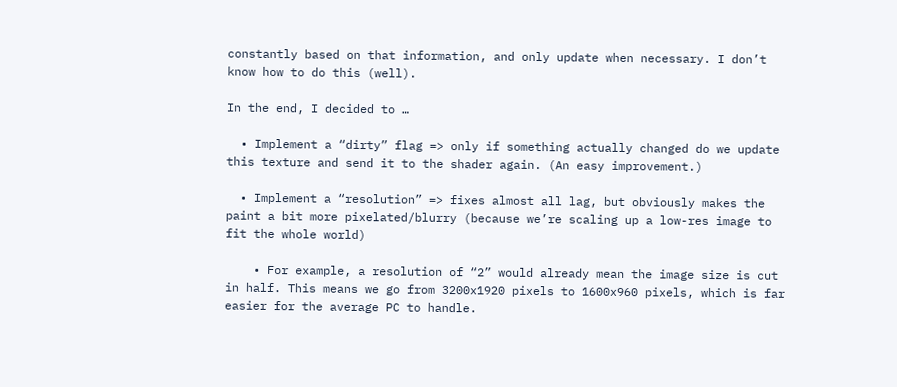constantly based on that information, and only update when necessary. I don’t know how to do this (well).

In the end, I decided to …

  • Implement a “dirty” flag => only if something actually changed do we update this texture and send it to the shader again. (An easy improvement.)

  • Implement a “resolution” => fixes almost all lag, but obviously makes the paint a bit more pixelated/blurry (because we’re scaling up a low-res image to fit the whole world)

    • For example, a resolution of “2” would already mean the image size is cut in half. This means we go from 3200x1920 pixels to 1600x960 pixels, which is far easier for the average PC to handle.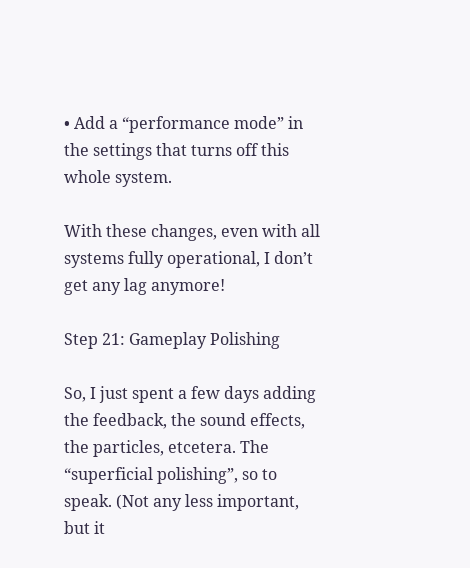• Add a “performance mode” in the settings that turns off this whole system.

With these changes, even with all systems fully operational, I don’t get any lag anymore!

Step 21: Gameplay Polishing

So, I just spent a few days adding the feedback, the sound effects, the particles, etcetera. The “superficial polishing”, so to speak. (Not any less important, but it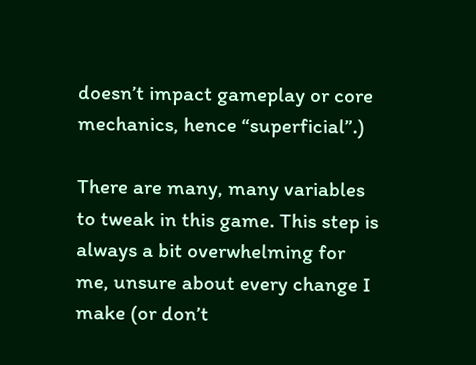doesn’t impact gameplay or core mechanics, hence “superficial”.)

There are many, many variables to tweak in this game. This step is always a bit overwhelming for me, unsure about every change I make (or don’t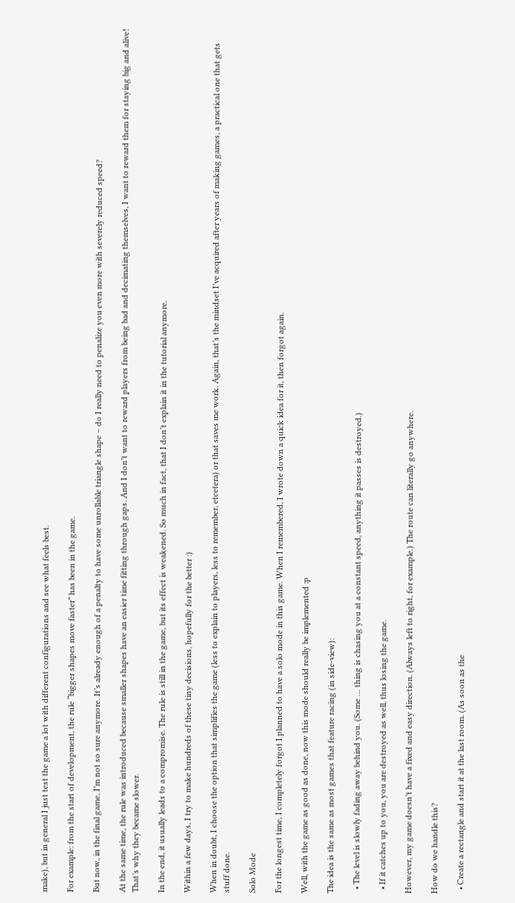make), but in general I just test the game a lot with different configurations and see what feels best.

For example: from the start of development, the rule “bigger shapes move faster” has been in the game.

But now, in the final game, I’m not so sure anymore. It’s already enough of a penalty to have some unrollable triangle shape – do I really need to penalize you even more with severely reduced speed?

At the same time, the rule was introduced because smaller shapes have an easier time fitting through gaps. And I don’t want to reward players from being bad and decimating themselves, I want to reward them for staying big and alive! That’s why they became slower.

In the end, it usually leads to a compromise. The rule is still in the game, but its effect is weakened. So much in fact, that I don’t explain it in the tutorial anymore.

Within a few days, I try to make hundreds of these tiny decisions, hopefully for the better :)

When in doubt, I choose the option that simplifies the game (less to explain to players, less to remember, etcetera) or that saves me work. Again, that’s the mindset I’ve acquired after years of making games, a practical one that gets stuff done.

Solo Mode

For the longest time, I completely forgot I planned to have a solo mode in this game. When I remembered, I wrote down a quick idea for it, then forgot again.

Well, with the game as good as done, now this mode should really be implemented :p

The idea is the same as most games that feature racing (in side-view):

  • The level is slowly fading away behind you. (Some … thing is chasing you at a constant speed, anything it passes is destroyed.)

  • If it catches up to you, you are destroyed as well, thus losing the game.

However, my game doesn’t have a fixed and easy direction. (Always left to right, for example.) The route can literally go anywhere.

How do we handle this?

  • Create a rectangle and start it at the last room. (As soon as the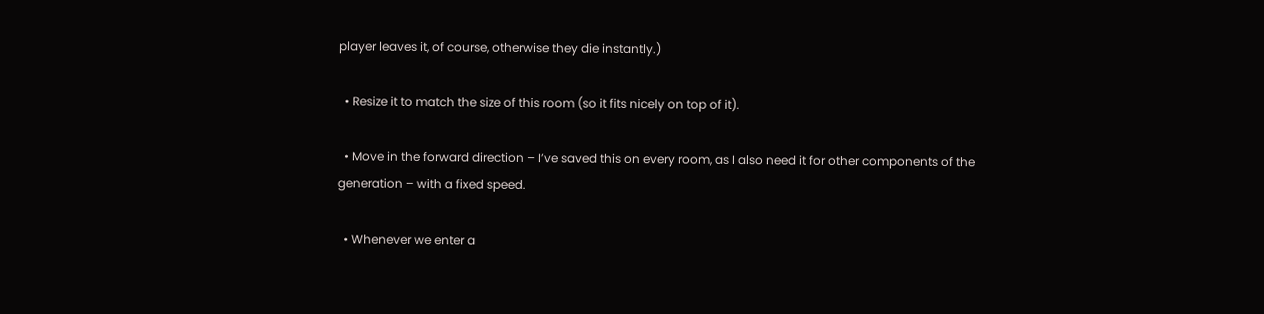player leaves it, of course, otherwise they die instantly.)

  • Resize it to match the size of this room (so it fits nicely on top of it).

  • Move in the forward direction – I’ve saved this on every room, as I also need it for other components of the generation – with a fixed speed.

  • Whenever we enter a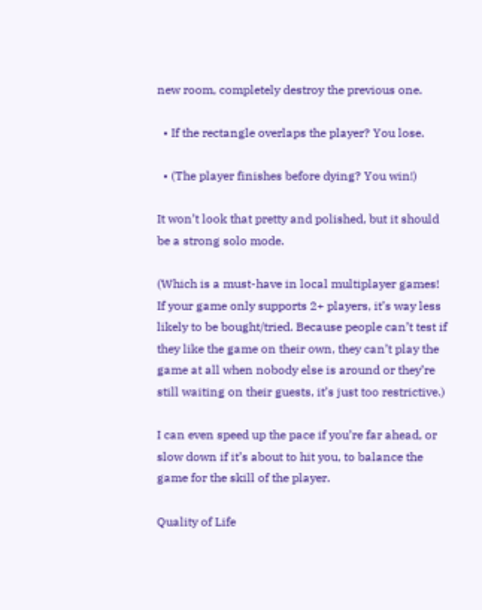new room, completely destroy the previous one.

  • If the rectangle overlaps the player? You lose.

  • (The player finishes before dying? You win!)

It won’t look that pretty and polished, but it should be a strong solo mode.

(Which is a must-have in local multiplayer games! If your game only supports 2+ players, it’s way less likely to be bought/tried. Because people can’t test if they like the game on their own, they can’t play the game at all when nobody else is around or they’re still waiting on their guests, it’s just too restrictive.)

I can even speed up the pace if you’re far ahead, or slow down if it’s about to hit you, to balance the game for the skill of the player.

Quality of Life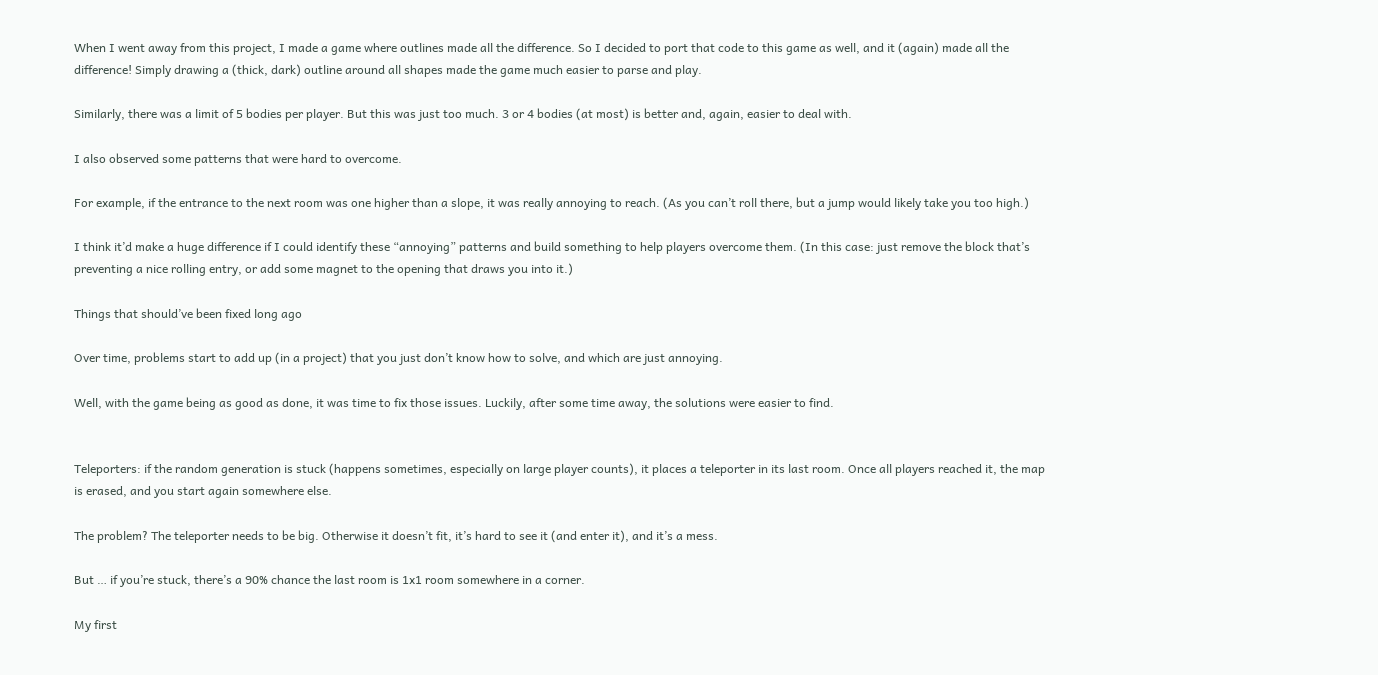When I went away from this project, I made a game where outlines made all the difference. So I decided to port that code to this game as well, and it (again) made all the difference! Simply drawing a (thick, dark) outline around all shapes made the game much easier to parse and play.

Similarly, there was a limit of 5 bodies per player. But this was just too much. 3 or 4 bodies (at most) is better and, again, easier to deal with.

I also observed some patterns that were hard to overcome.

For example, if the entrance to the next room was one higher than a slope, it was really annoying to reach. (As you can’t roll there, but a jump would likely take you too high.)

I think it’d make a huge difference if I could identify these “annoying” patterns and build something to help players overcome them. (In this case: just remove the block that’s preventing a nice rolling entry, or add some magnet to the opening that draws you into it.)

Things that should’ve been fixed long ago

Over time, problems start to add up (in a project) that you just don’t know how to solve, and which are just annoying.

Well, with the game being as good as done, it was time to fix those issues. Luckily, after some time away, the solutions were easier to find.


Teleporters: if the random generation is stuck (happens sometimes, especially on large player counts), it places a teleporter in its last room. Once all players reached it, the map is erased, and you start again somewhere else.

The problem? The teleporter needs to be big. Otherwise it doesn’t fit, it’s hard to see it (and enter it), and it’s a mess.

But … if you’re stuck, there’s a 90% chance the last room is 1x1 room somewhere in a corner.

My first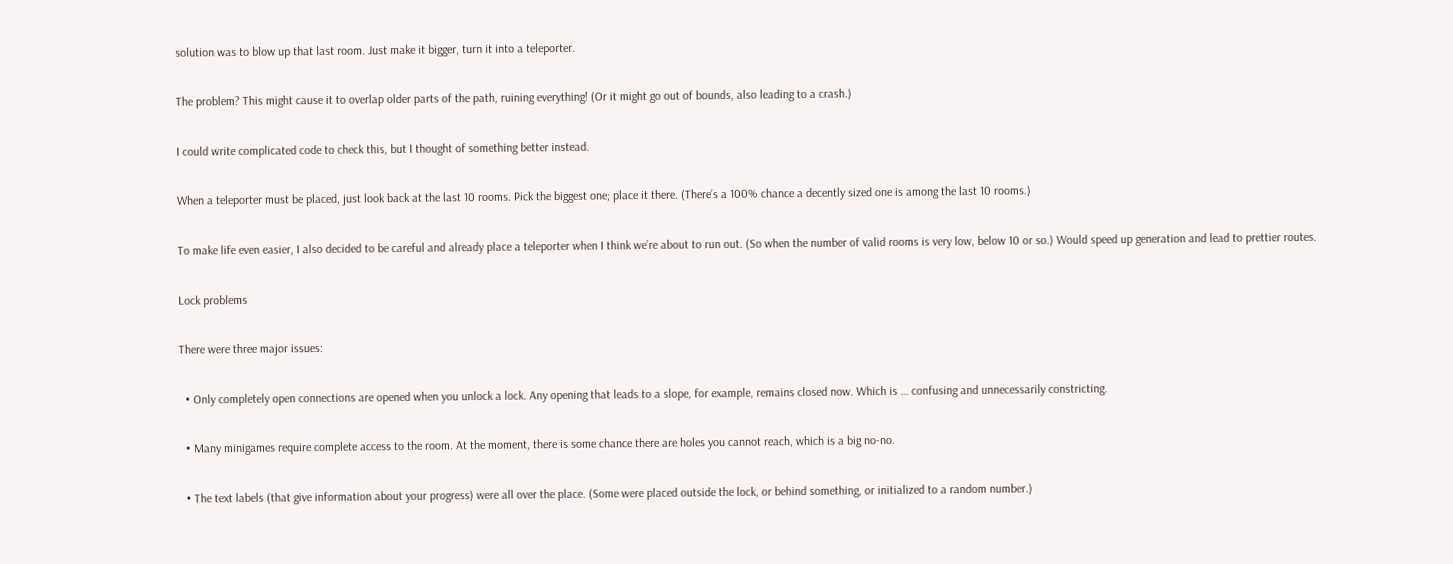solution was to blow up that last room. Just make it bigger, turn it into a teleporter.

The problem? This might cause it to overlap older parts of the path, ruining everything! (Or it might go out of bounds, also leading to a crash.)

I could write complicated code to check this, but I thought of something better instead.

When a teleporter must be placed, just look back at the last 10 rooms. Pick the biggest one; place it there. (There’s a 100% chance a decently sized one is among the last 10 rooms.)

To make life even easier, I also decided to be careful and already place a teleporter when I think we’re about to run out. (So when the number of valid rooms is very low, below 10 or so.) Would speed up generation and lead to prettier routes.

Lock problems

There were three major issues:

  • Only completely open connections are opened when you unlock a lock. Any opening that leads to a slope, for example, remains closed now. Which is … confusing and unnecessarily constricting.

  • Many minigames require complete access to the room. At the moment, there is some chance there are holes you cannot reach, which is a big no-no.

  • The text labels (that give information about your progress) were all over the place. (Some were placed outside the lock, or behind something, or initialized to a random number.)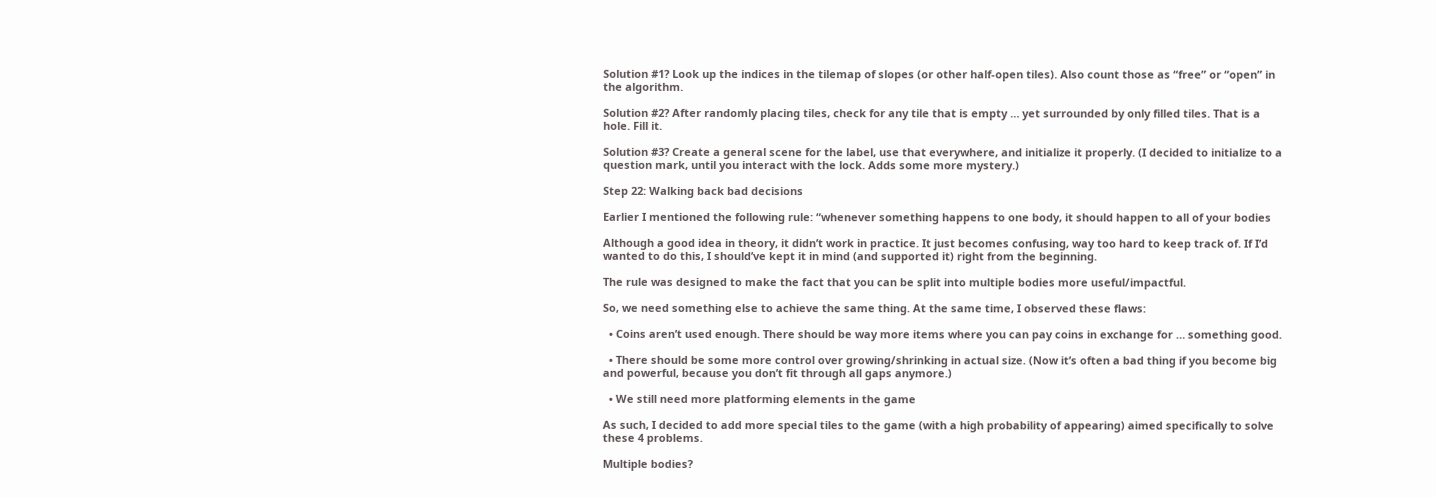Solution #1? Look up the indices in the tilemap of slopes (or other half-open tiles). Also count those as “free” or “open” in the algorithm.

Solution #2? After randomly placing tiles, check for any tile that is empty … yet surrounded by only filled tiles. That is a hole. Fill it.

Solution #3? Create a general scene for the label, use that everywhere, and initialize it properly. (I decided to initialize to a question mark, until you interact with the lock. Adds some more mystery.)

Step 22: Walking back bad decisions

Earlier I mentioned the following rule: “whenever something happens to one body, it should happen to all of your bodies

Although a good idea in theory, it didn’t work in practice. It just becomes confusing, way too hard to keep track of. If I’d wanted to do this, I should’ve kept it in mind (and supported it) right from the beginning.

The rule was designed to make the fact that you can be split into multiple bodies more useful/impactful.

So, we need something else to achieve the same thing. At the same time, I observed these flaws:

  • Coins aren’t used enough. There should be way more items where you can pay coins in exchange for … something good.

  • There should be some more control over growing/shrinking in actual size. (Now it’s often a bad thing if you become big and powerful, because you don’t fit through all gaps anymore.)

  • We still need more platforming elements in the game

As such, I decided to add more special tiles to the game (with a high probability of appearing) aimed specifically to solve these 4 problems.

Multiple bodies?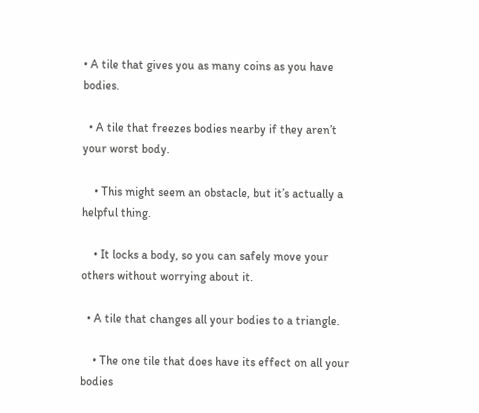• A tile that gives you as many coins as you have bodies.

  • A tile that freezes bodies nearby if they aren’t your worst body.

    • This might seem an obstacle, but it’s actually a helpful thing.

    • It locks a body, so you can safely move your others without worrying about it.

  • A tile that changes all your bodies to a triangle.

    • The one tile that does have its effect on all your bodies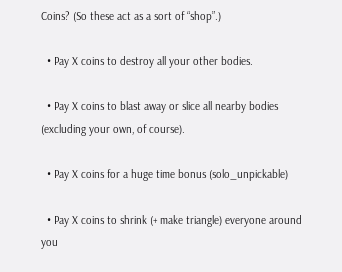Coins? (So these act as a sort of “shop”.)

  • Pay X coins to destroy all your other bodies.

  • Pay X coins to blast away or slice all nearby bodies (excluding your own, of course).

  • Pay X coins for a huge time bonus (solo_unpickable)

  • Pay X coins to shrink (+ make triangle) everyone around you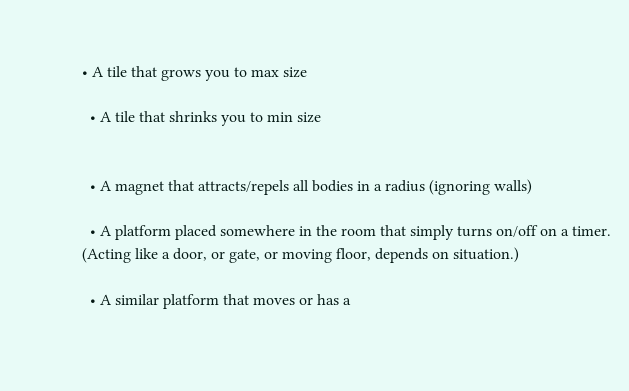• A tile that grows you to max size

  • A tile that shrinks you to min size


  • A magnet that attracts/repels all bodies in a radius (ignoring walls)

  • A platform placed somewhere in the room that simply turns on/off on a timer. (Acting like a door, or gate, or moving floor, depends on situation.)

  • A similar platform that moves or has a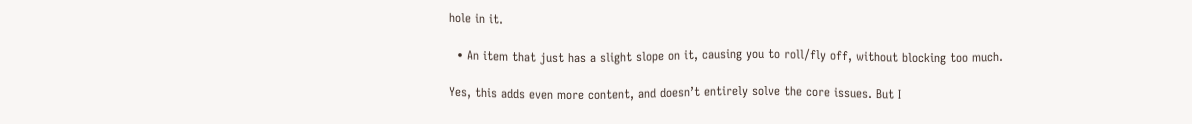hole in it.

  • An item that just has a slight slope on it, causing you to roll/fly off, without blocking too much.

Yes, this adds even more content, and doesn’t entirely solve the core issues. But I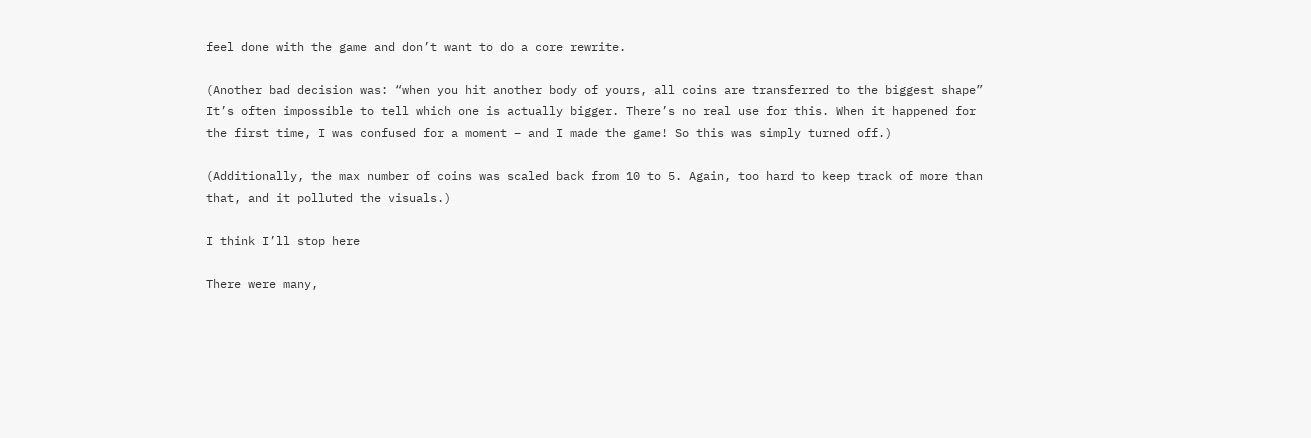feel done with the game and don’t want to do a core rewrite.

(Another bad decision was: “when you hit another body of yours, all coins are transferred to the biggest shape” It’s often impossible to tell which one is actually bigger. There’s no real use for this. When it happened for the first time, I was confused for a moment – and I made the game! So this was simply turned off.)

(Additionally, the max number of coins was scaled back from 10 to 5. Again, too hard to keep track of more than that, and it polluted the visuals.)

I think I’ll stop here

There were many,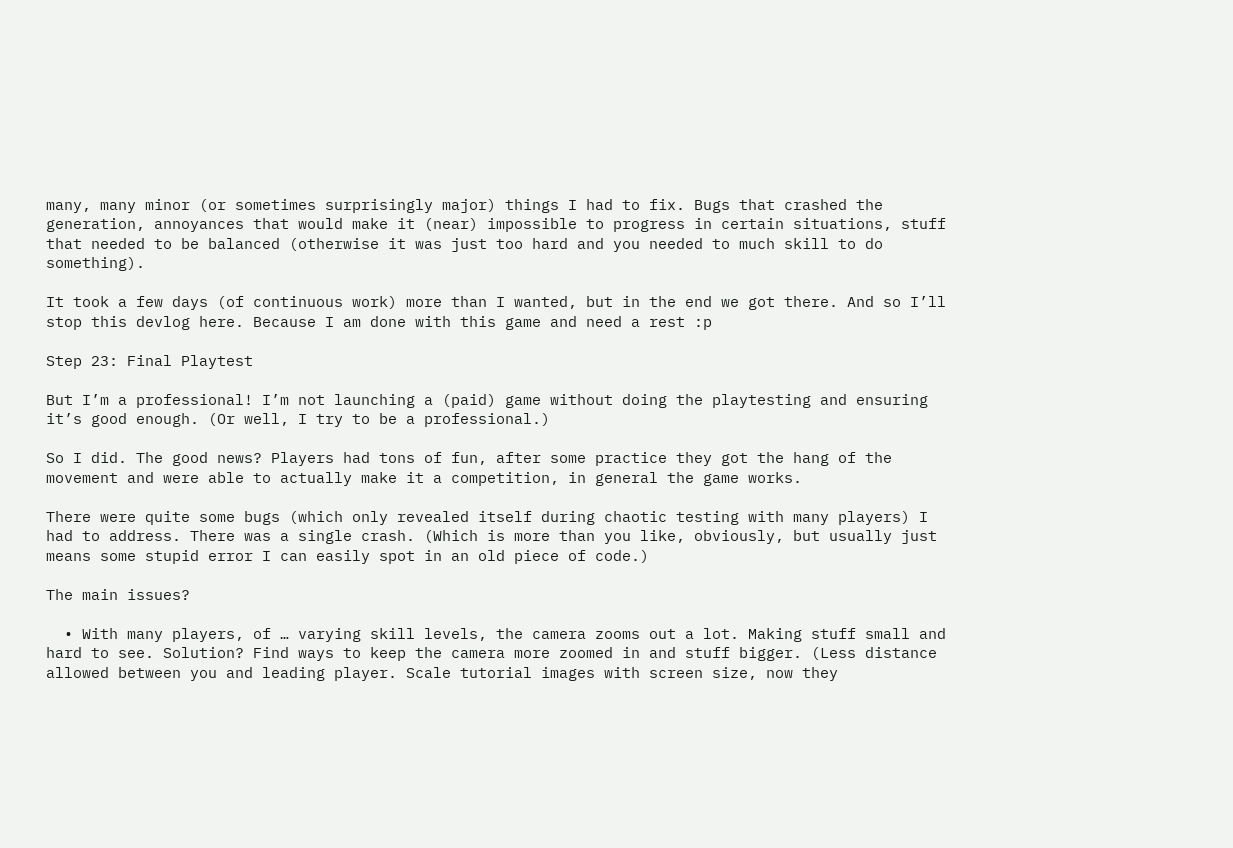many, many minor (or sometimes surprisingly major) things I had to fix. Bugs that crashed the generation, annoyances that would make it (near) impossible to progress in certain situations, stuff that needed to be balanced (otherwise it was just too hard and you needed to much skill to do something).

It took a few days (of continuous work) more than I wanted, but in the end we got there. And so I’ll stop this devlog here. Because I am done with this game and need a rest :p

Step 23: Final Playtest

But I’m a professional! I’m not launching a (paid) game without doing the playtesting and ensuring it’s good enough. (Or well, I try to be a professional.)

So I did. The good news? Players had tons of fun, after some practice they got the hang of the movement and were able to actually make it a competition, in general the game works.

There were quite some bugs (which only revealed itself during chaotic testing with many players) I had to address. There was a single crash. (Which is more than you like, obviously, but usually just means some stupid error I can easily spot in an old piece of code.)

The main issues?

  • With many players, of … varying skill levels, the camera zooms out a lot. Making stuff small and hard to see. Solution? Find ways to keep the camera more zoomed in and stuff bigger. (Less distance allowed between you and leading player. Scale tutorial images with screen size, now they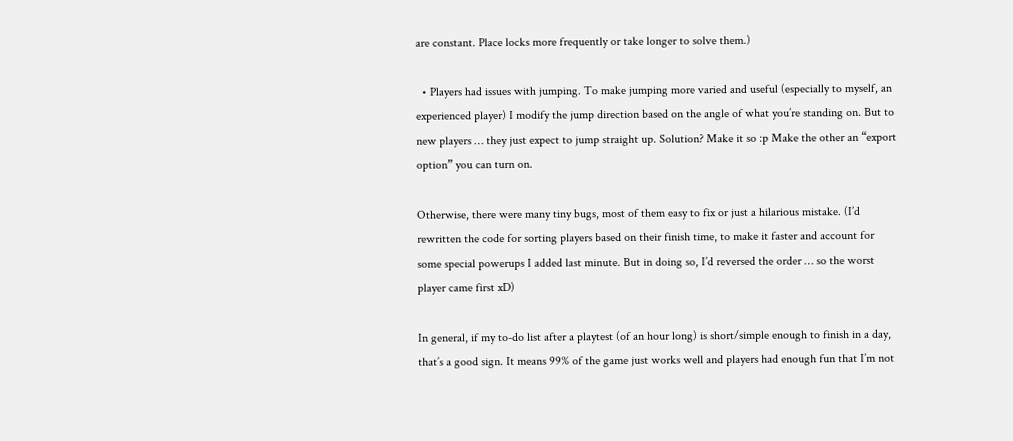are constant. Place locks more frequently or take longer to solve them.)

  • Players had issues with jumping. To make jumping more varied and useful (especially to myself, an experienced player) I modify the jump direction based on the angle of what you’re standing on. But to new players … they just expect to jump straight up. Solution? Make it so :p Make the other an “export option” you can turn on.

Otherwise, there were many tiny bugs, most of them easy to fix or just a hilarious mistake. (I’d rewritten the code for sorting players based on their finish time, to make it faster and account for some special powerups I added last minute. But in doing so, I’d reversed the order … so the worst player came first xD)

In general, if my to-do list after a playtest (of an hour long) is short/simple enough to finish in a day, that’s a good sign. It means 99% of the game just works well and players had enough fun that I’m not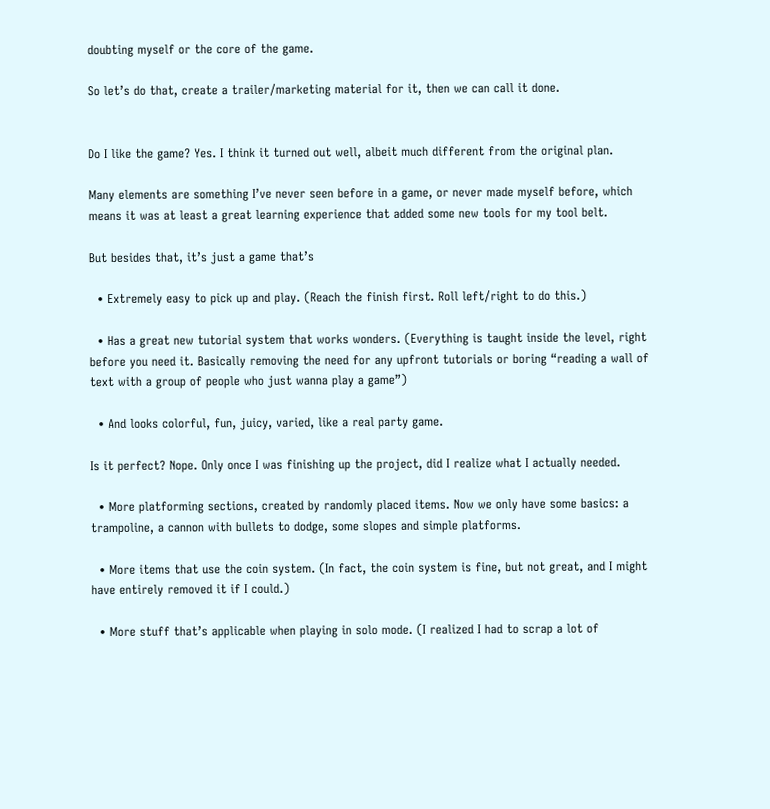doubting myself or the core of the game.

So let’s do that, create a trailer/marketing material for it, then we can call it done.


Do I like the game? Yes. I think it turned out well, albeit much different from the original plan.

Many elements are something I’ve never seen before in a game, or never made myself before, which means it was at least a great learning experience that added some new tools for my tool belt.

But besides that, it’s just a game that’s

  • Extremely easy to pick up and play. (Reach the finish first. Roll left/right to do this.)

  • Has a great new tutorial system that works wonders. (Everything is taught inside the level, right before you need it. Basically removing the need for any upfront tutorials or boring “reading a wall of text with a group of people who just wanna play a game”)

  • And looks colorful, fun, juicy, varied, like a real party game.

Is it perfect? Nope. Only once I was finishing up the project, did I realize what I actually needed.

  • More platforming sections, created by randomly placed items. Now we only have some basics: a trampoline, a cannon with bullets to dodge, some slopes and simple platforms.

  • More items that use the coin system. (In fact, the coin system is fine, but not great, and I might have entirely removed it if I could.)

  • More stuff that’s applicable when playing in solo mode. (I realized I had to scrap a lot of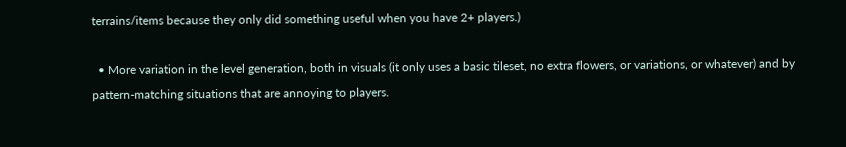terrains/items because they only did something useful when you have 2+ players.)

  • More variation in the level generation, both in visuals (it only uses a basic tileset, no extra flowers, or variations, or whatever) and by pattern-matching situations that are annoying to players.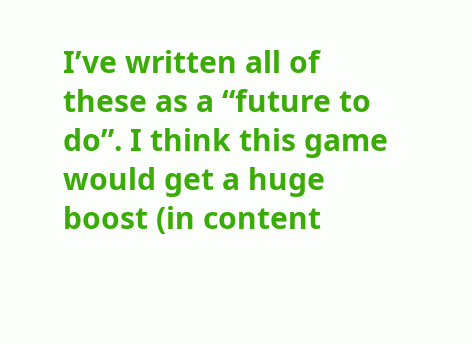I’ve written all of these as a “future to do”. I think this game would get a huge boost (in content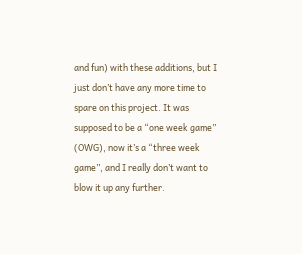and fun) with these additions, but I just don’t have any more time to spare on this project. It was supposed to be a “one week game” (OWG), now it’s a “three week game”, and I really don’t want to blow it up any further.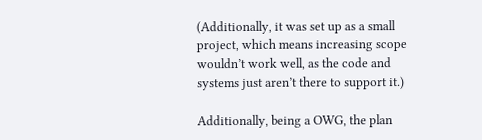(Additionally, it was set up as a small project, which means increasing scope wouldn’t work well, as the code and systems just aren’t there to support it.)

Additionally, being a OWG, the plan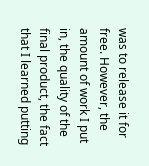was to release it for free. However, the amount of work I put in, the quality of the final product, the fact that I learned putting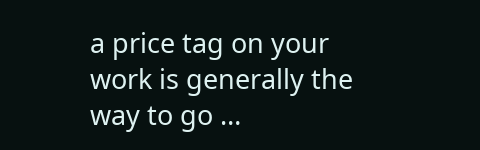a price tag on your work is generally the way to go …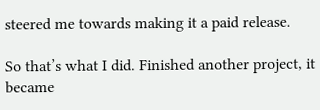steered me towards making it a paid release.

So that’s what I did. Finished another project, it became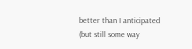better than I anticipated (but still some way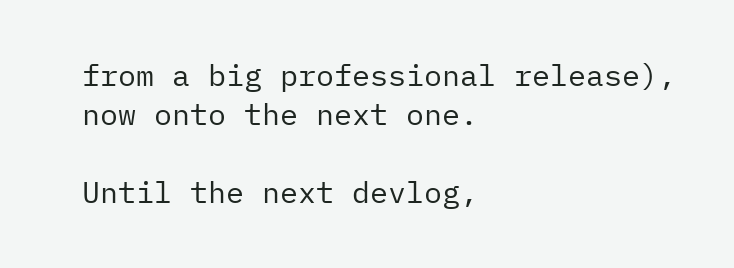from a big professional release), now onto the next one.

Until the next devlog,